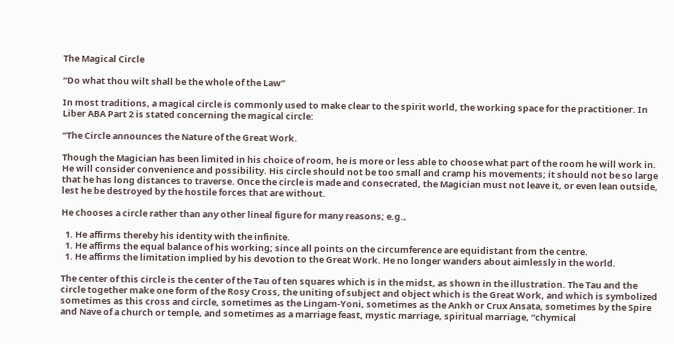The Magical Circle

“Do what thou wilt shall be the whole of the Law”

In most traditions, a magical circle is commonly used to make clear to the spirit world, the working space for the practitioner. In Liber ABA Part 2 is stated concerning the magical circle:

“The Circle announces the Nature of the Great Work.

Though the Magician has been limited in his choice of room, he is more or less able to choose what part of the room he will work in. He will consider convenience and possibility. His circle should not be too small and cramp his movements; it should not be so large that he has long distances to traverse. Once the circle is made and consecrated, the Magician must not leave it, or even lean outside, lest he be destroyed by the hostile forces that are without.

He chooses a circle rather than any other lineal figure for many reasons; e.g.,

  1. He affirms thereby his identity with the infinite.
  1. He affirms the equal balance of his working; since all points on the circumference are equidistant from the centre.
  1. He affirms the limitation implied by his devotion to the Great Work. He no longer wanders about aimlessly in the world.

The center of this circle is the center of the Tau of ten squares which is in the midst, as shown in the illustration. The Tau and the circle together make one form of the Rosy Cross, the uniting of subject and object which is the Great Work, and which is symbolized sometimes as this cross and circle, sometimes as the Lingam-Yoni, sometimes as the Ankh or Crux Ansata, sometimes by the Spire and Nave of a church or temple, and sometimes as a marriage feast, mystic marriage, spiritual marriage, “chymical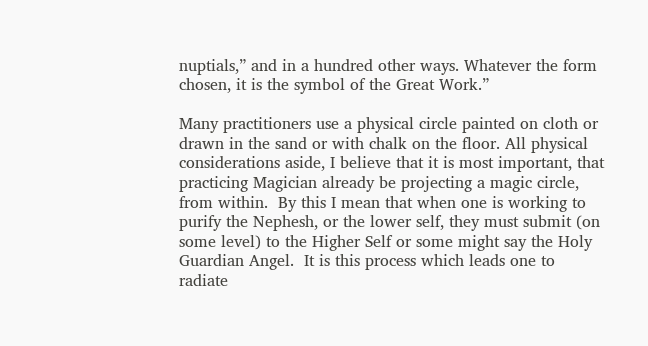nuptials,” and in a hundred other ways. Whatever the form chosen, it is the symbol of the Great Work.”

Many practitioners use a physical circle painted on cloth or drawn in the sand or with chalk on the floor. All physical considerations aside, I believe that it is most important, that practicing Magician already be projecting a magic circle, from within.  By this I mean that when one is working to purify the Nephesh, or the lower self, they must submit (on some level) to the Higher Self or some might say the Holy Guardian Angel.  It is this process which leads one to radiate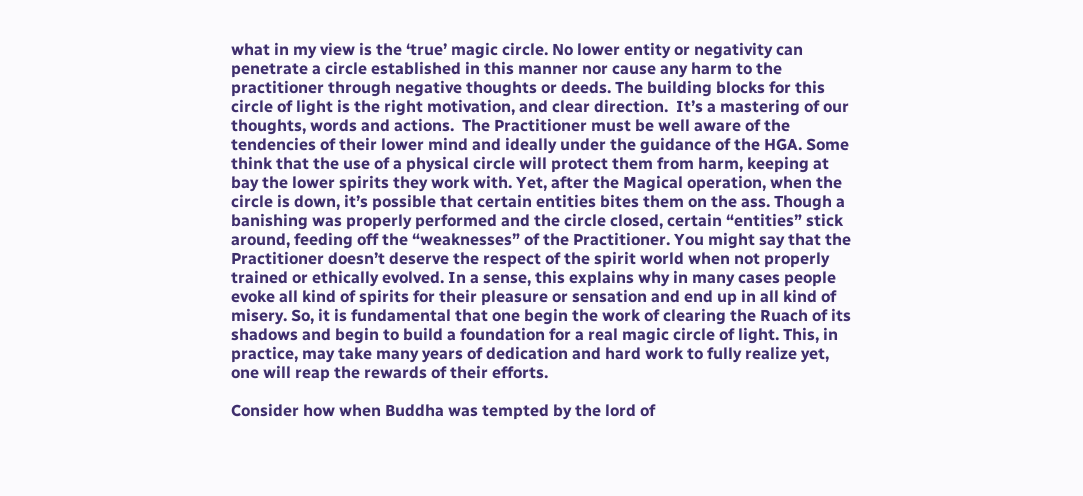what in my view is the ‘true’ magic circle. No lower entity or negativity can penetrate a circle established in this manner nor cause any harm to the practitioner through negative thoughts or deeds. The building blocks for this circle of light is the right motivation, and clear direction.  It’s a mastering of our thoughts, words and actions.  The Practitioner must be well aware of the tendencies of their lower mind and ideally under the guidance of the HGA. Some think that the use of a physical circle will protect them from harm, keeping at bay the lower spirits they work with. Yet, after the Magical operation, when the circle is down, it’s possible that certain entities bites them on the ass. Though a banishing was properly performed and the circle closed, certain “entities” stick around, feeding off the “weaknesses” of the Practitioner. You might say that the Practitioner doesn’t deserve the respect of the spirit world when not properly trained or ethically evolved. In a sense, this explains why in many cases people evoke all kind of spirits for their pleasure or sensation and end up in all kind of misery. So, it is fundamental that one begin the work of clearing the Ruach of its shadows and begin to build a foundation for a real magic circle of light. This, in practice, may take many years of dedication and hard work to fully realize yet, one will reap the rewards of their efforts.

Consider how when Buddha was tempted by the lord of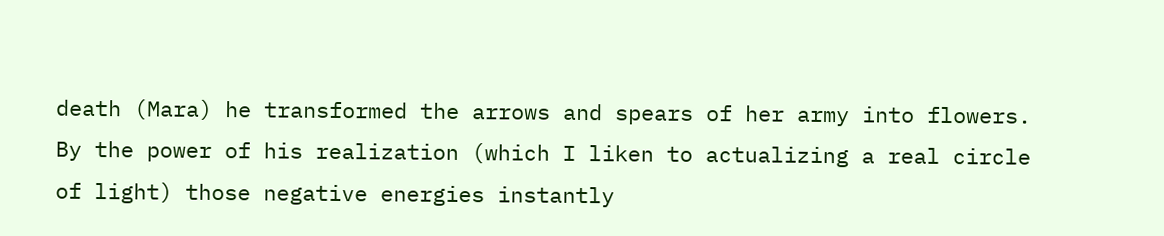death (Mara) he transformed the arrows and spears of her army into flowers. By the power of his realization (which I liken to actualizing a real circle of light) those negative energies instantly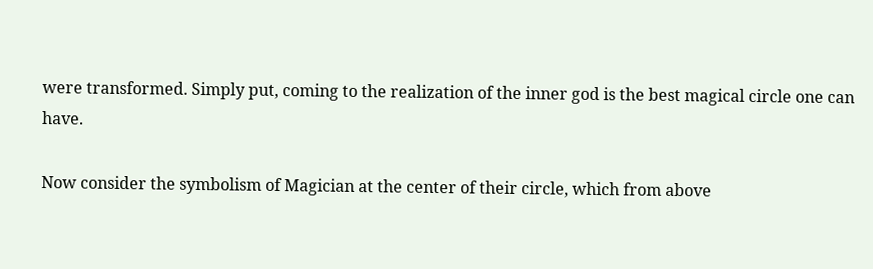were transformed. Simply put, coming to the realization of the inner god is the best magical circle one can have.

Now consider the symbolism of Magician at the center of their circle, which from above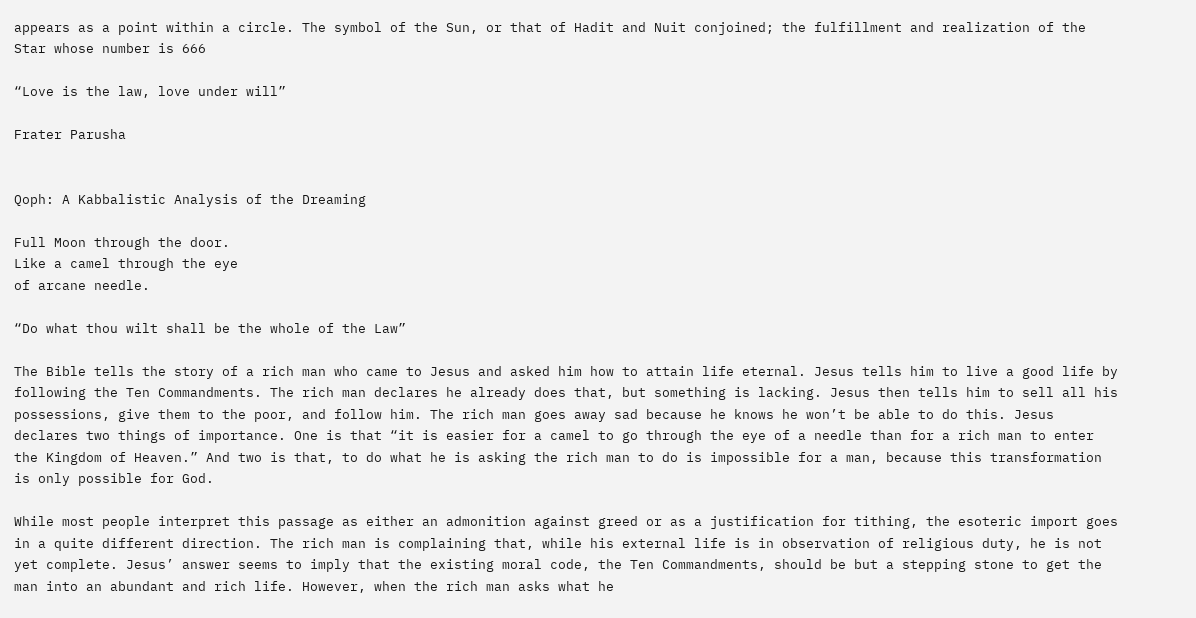appears as a point within a circle. The symbol of the Sun, or that of Hadit and Nuit conjoined; the fulfillment and realization of the Star whose number is 666

“Love is the law, love under will”

Frater Parusha


Qoph: A Kabbalistic Analysis of the Dreaming

Full Moon through the door.
Like a camel through the eye
of arcane needle.

“Do what thou wilt shall be the whole of the Law”

The Bible tells the story of a rich man who came to Jesus and asked him how to attain life eternal. Jesus tells him to live a good life by following the Ten Commandments. The rich man declares he already does that, but something is lacking. Jesus then tells him to sell all his possessions, give them to the poor, and follow him. The rich man goes away sad because he knows he won’t be able to do this. Jesus declares two things of importance. One is that “it is easier for a camel to go through the eye of a needle than for a rich man to enter the Kingdom of Heaven.” And two is that, to do what he is asking the rich man to do is impossible for a man, because this transformation is only possible for God.

While most people interpret this passage as either an admonition against greed or as a justification for tithing, the esoteric import goes in a quite different direction. The rich man is complaining that, while his external life is in observation of religious duty, he is not yet complete. Jesus’ answer seems to imply that the existing moral code, the Ten Commandments, should be but a stepping stone to get the man into an abundant and rich life. However, when the rich man asks what he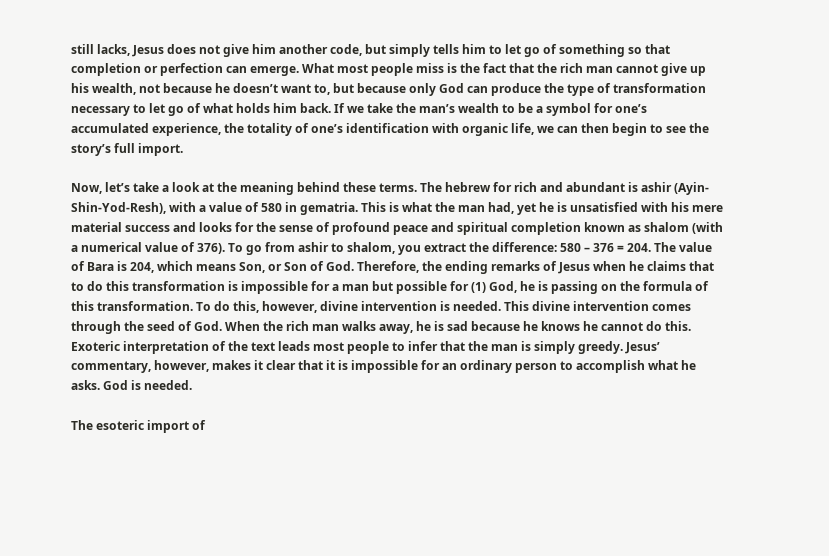still lacks, Jesus does not give him another code, but simply tells him to let go of something so that completion or perfection can emerge. What most people miss is the fact that the rich man cannot give up his wealth, not because he doesn’t want to, but because only God can produce the type of transformation necessary to let go of what holds him back. If we take the man’s wealth to be a symbol for one’s accumulated experience, the totality of one’s identification with organic life, we can then begin to see the story’s full import.

Now, let’s take a look at the meaning behind these terms. The hebrew for rich and abundant is ashir (Ayin-Shin-Yod-Resh), with a value of 580 in gematria. This is what the man had, yet he is unsatisfied with his mere material success and looks for the sense of profound peace and spiritual completion known as shalom (with a numerical value of 376). To go from ashir to shalom, you extract the difference: 580 – 376 = 204. The value of Bara is 204, which means Son, or Son of God. Therefore, the ending remarks of Jesus when he claims that to do this transformation is impossible for a man but possible for (1) God, he is passing on the formula of this transformation. To do this, however, divine intervention is needed. This divine intervention comes through the seed of God. When the rich man walks away, he is sad because he knows he cannot do this. Exoteric interpretation of the text leads most people to infer that the man is simply greedy. Jesus’ commentary, however, makes it clear that it is impossible for an ordinary person to accomplish what he asks. God is needed.

The esoteric import of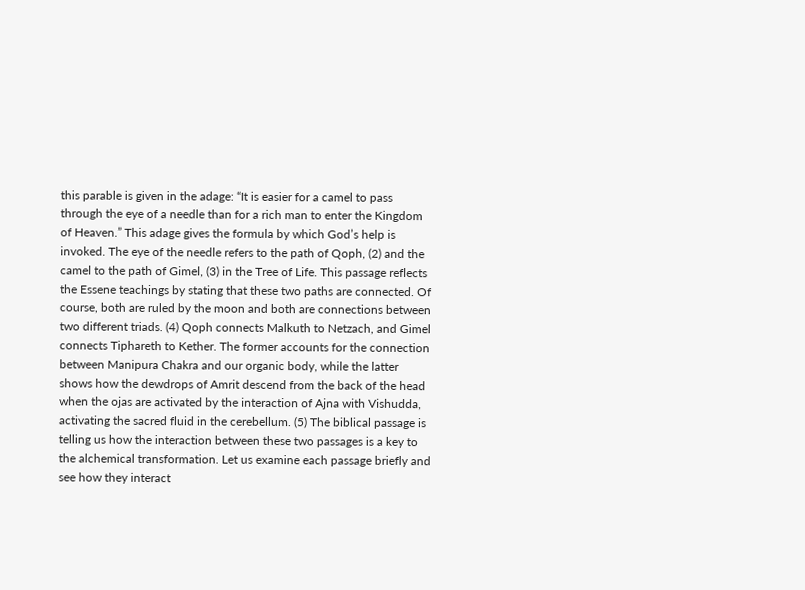this parable is given in the adage: “It is easier for a camel to pass through the eye of a needle than for a rich man to enter the Kingdom of Heaven.” This adage gives the formula by which God’s help is invoked. The eye of the needle refers to the path of Qoph, (2) and the camel to the path of Gimel, (3) in the Tree of Life. This passage reflects the Essene teachings by stating that these two paths are connected. Of course, both are ruled by the moon and both are connections between two different triads. (4) Qoph connects Malkuth to Netzach, and Gimel connects Tiphareth to Kether. The former accounts for the connection between Manipura Chakra and our organic body, while the latter shows how the dewdrops of Amrit descend from the back of the head when the ojas are activated by the interaction of Ajna with Vishudda, activating the sacred fluid in the cerebellum. (5) The biblical passage is telling us how the interaction between these two passages is a key to the alchemical transformation. Let us examine each passage briefly and see how they interact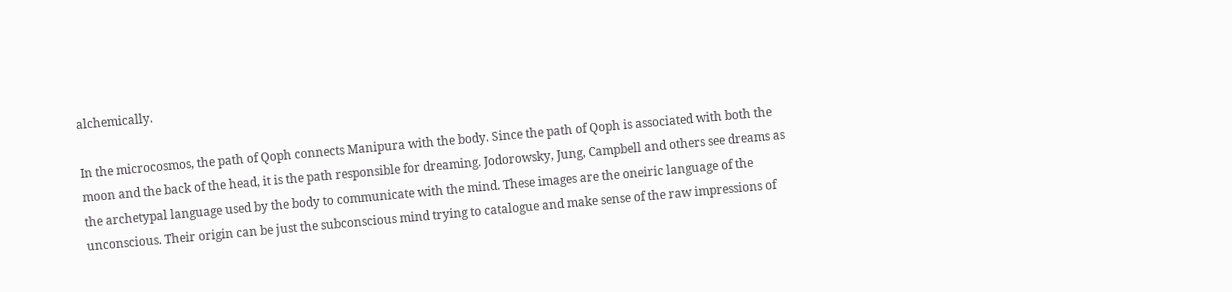alchemically.

In the microcosmos, the path of Qoph connects Manipura with the body. Since the path of Qoph is associated with both the moon and the back of the head, it is the path responsible for dreaming. Jodorowsky, Jung, Campbell and others see dreams as the archetypal language used by the body to communicate with the mind. These images are the oneiric language of the unconscious. Their origin can be just the subconscious mind trying to catalogue and make sense of the raw impressions of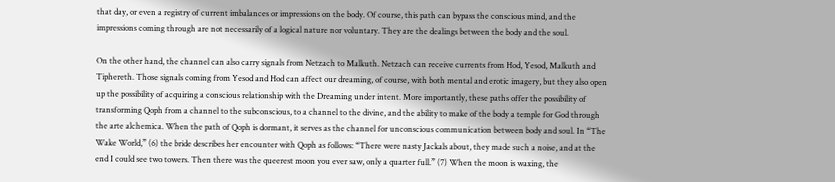that day, or even a registry of current imbalances or impressions on the body. Of course, this path can bypass the conscious mind, and the impressions coming through are not necessarily of a logical nature nor voluntary. They are the dealings between the body and the soul.

On the other hand, the channel can also carry signals from Netzach to Malkuth. Netzach can receive currents from Hod, Yesod, Malkuth and Tiphereth. Those signals coming from Yesod and Hod can affect our dreaming, of course, with both mental and erotic imagery, but they also open up the possibility of acquiring a conscious relationship with the Dreaming under intent. More importantly, these paths offer the possibility of transforming Qoph from a channel to the subconscious, to a channel to the divine, and the ability to make of the body a temple for God through the arte alchemica. When the path of Qoph is dormant, it serves as the channel for unconscious communication between body and soul. In “The Wake World,” (6) the bride describes her encounter with Qoph as follows: “There were nasty Jackals about, they made such a noise, and at the end I could see two towers. Then there was the queerest moon you ever saw, only a quarter full.” (7) When the moon is waxing, the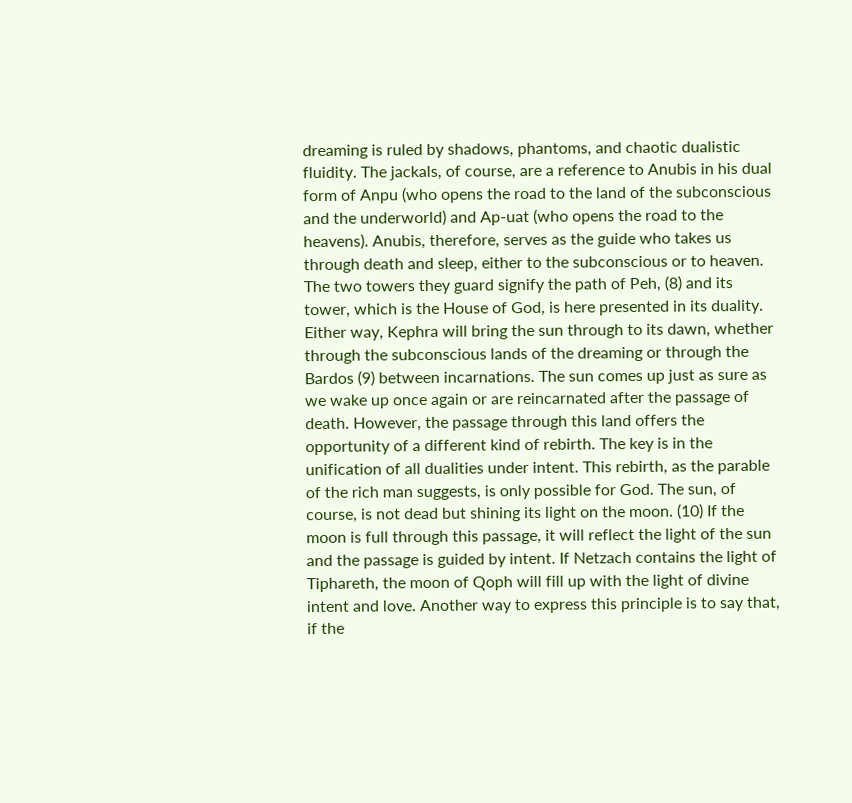dreaming is ruled by shadows, phantoms, and chaotic dualistic fluidity. The jackals, of course, are a reference to Anubis in his dual form of Anpu (who opens the road to the land of the subconscious and the underworld) and Ap-uat (who opens the road to the heavens). Anubis, therefore, serves as the guide who takes us through death and sleep, either to the subconscious or to heaven. The two towers they guard signify the path of Peh, (8) and its tower, which is the House of God, is here presented in its duality. Either way, Kephra will bring the sun through to its dawn, whether through the subconscious lands of the dreaming or through the Bardos (9) between incarnations. The sun comes up just as sure as we wake up once again or are reincarnated after the passage of death. However, the passage through this land offers the opportunity of a different kind of rebirth. The key is in the unification of all dualities under intent. This rebirth, as the parable of the rich man suggests, is only possible for God. The sun, of course, is not dead but shining its light on the moon. (10) If the moon is full through this passage, it will reflect the light of the sun and the passage is guided by intent. If Netzach contains the light of Tiphareth, the moon of Qoph will fill up with the light of divine intent and love. Another way to express this principle is to say that, if the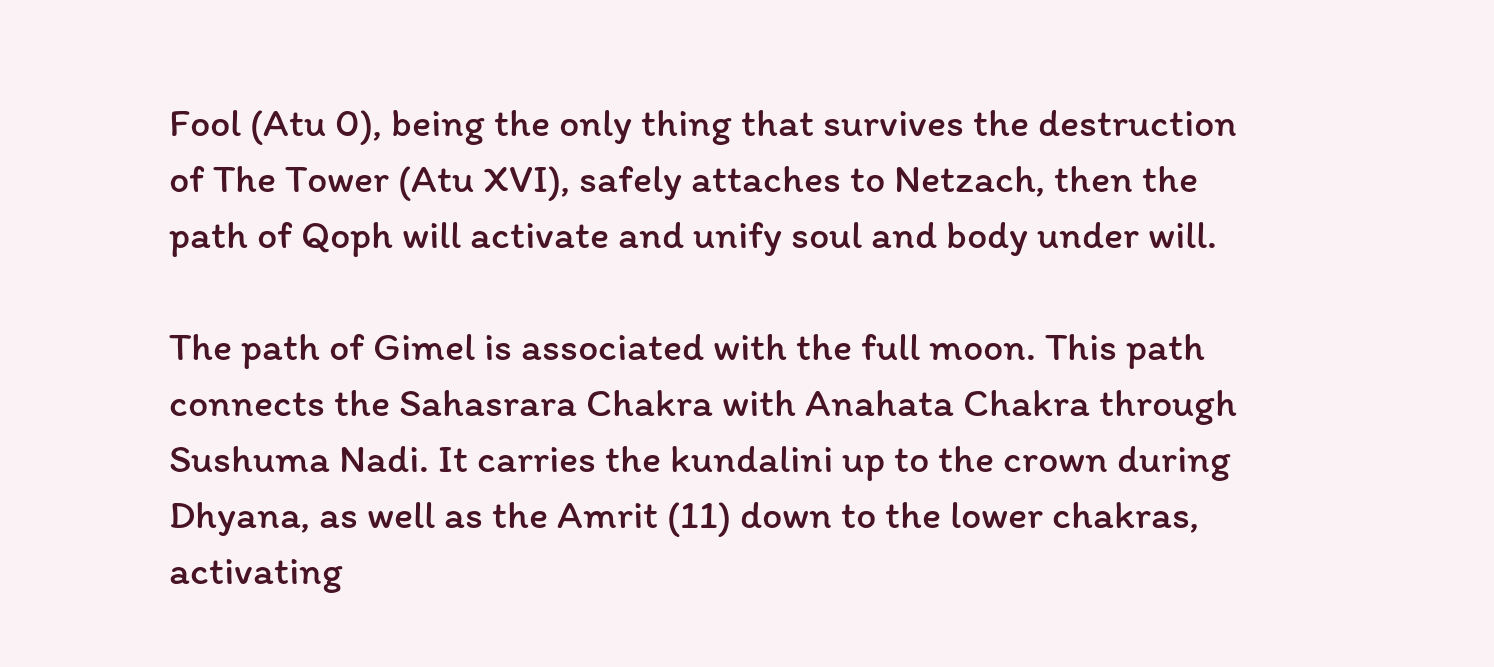Fool (Atu 0), being the only thing that survives the destruction of The Tower (Atu XVI), safely attaches to Netzach, then the path of Qoph will activate and unify soul and body under will.

The path of Gimel is associated with the full moon. This path connects the Sahasrara Chakra with Anahata Chakra through Sushuma Nadi. It carries the kundalini up to the crown during Dhyana, as well as the Amrit (11) down to the lower chakras, activating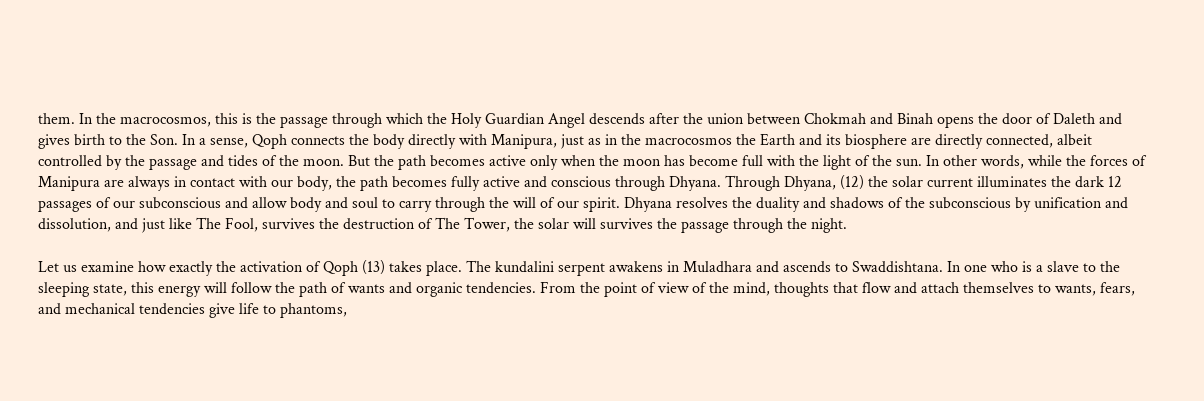them. In the macrocosmos, this is the passage through which the Holy Guardian Angel descends after the union between Chokmah and Binah opens the door of Daleth and gives birth to the Son. In a sense, Qoph connects the body directly with Manipura, just as in the macrocosmos the Earth and its biosphere are directly connected, albeit controlled by the passage and tides of the moon. But the path becomes active only when the moon has become full with the light of the sun. In other words, while the forces of Manipura are always in contact with our body, the path becomes fully active and conscious through Dhyana. Through Dhyana, (12) the solar current illuminates the dark 12 passages of our subconscious and allow body and soul to carry through the will of our spirit. Dhyana resolves the duality and shadows of the subconscious by unification and dissolution, and just like The Fool, survives the destruction of The Tower, the solar will survives the passage through the night.

Let us examine how exactly the activation of Qoph (13) takes place. The kundalini serpent awakens in Muladhara and ascends to Swaddishtana. In one who is a slave to the sleeping state, this energy will follow the path of wants and organic tendencies. From the point of view of the mind, thoughts that flow and attach themselves to wants, fears, and mechanical tendencies give life to phantoms,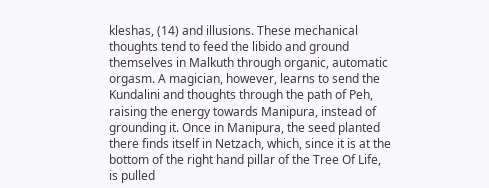kleshas, (14) and illusions. These mechanical thoughts tend to feed the libido and ground themselves in Malkuth through organic, automatic orgasm. A magician, however, learns to send the Kundalini and thoughts through the path of Peh, raising the energy towards Manipura, instead of grounding it. Once in Manipura, the seed planted there finds itself in Netzach, which, since it is at the bottom of the right hand pillar of the Tree Of Life, is pulled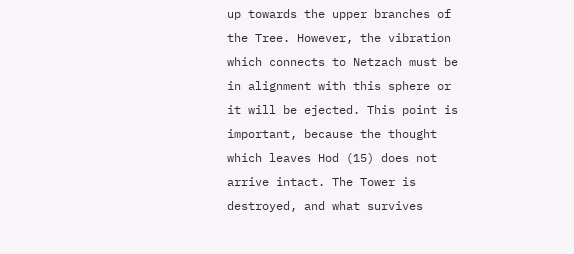up towards the upper branches of the Tree. However, the vibration which connects to Netzach must be in alignment with this sphere or it will be ejected. This point is important, because the thought which leaves Hod (15) does not arrive intact. The Tower is destroyed, and what survives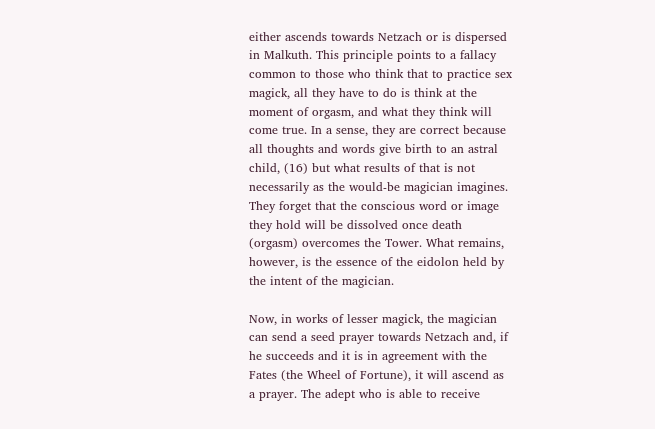either ascends towards Netzach or is dispersed in Malkuth. This principle points to a fallacy common to those who think that to practice sex magick, all they have to do is think at the moment of orgasm, and what they think will come true. In a sense, they are correct because all thoughts and words give birth to an astral child, (16) but what results of that is not necessarily as the would-be magician imagines. They forget that the conscious word or image they hold will be dissolved once death (orgasm) overcomes the Tower. What remains, however, is the essence of the eidolon held by the intent of the magician.

Now, in works of lesser magick, the magician can send a seed prayer towards Netzach and, if he succeeds and it is in agreement with the Fates (the Wheel of Fortune), it will ascend as a prayer. The adept who is able to receive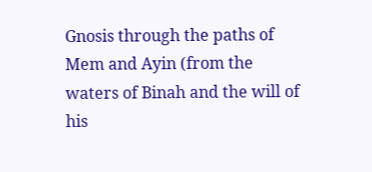Gnosis through the paths of Mem and Ayin (from the waters of Binah and the will of his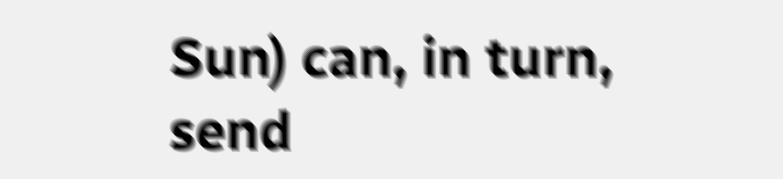Sun) can, in turn, send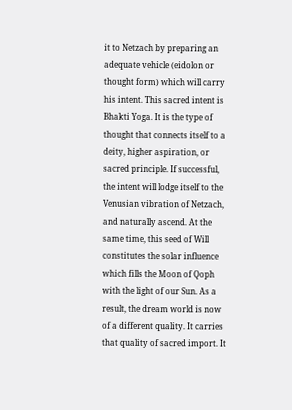it to Netzach by preparing an adequate vehicle (eidolon or thought form) which will carry his intent. This sacred intent is Bhakti Yoga. It is the type of thought that connects itself to a deity, higher aspiration, or sacred principle. If successful, the intent will lodge itself to the Venusian vibration of Netzach, and naturally ascend. At the same time, this seed of Will constitutes the solar influence which fills the Moon of Qoph with the light of our Sun. As a result, the dream world is now of a different quality. It carries that quality of sacred import. It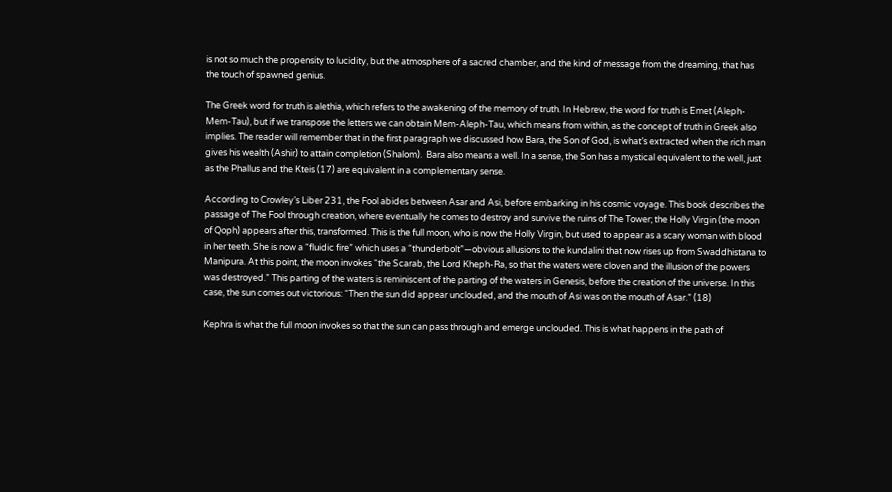is not so much the propensity to lucidity, but the atmosphere of a sacred chamber, and the kind of message from the dreaming, that has the touch of spawned genius.

The Greek word for truth is alethia, which refers to the awakening of the memory of truth. In Hebrew, the word for truth is Emet (Aleph-Mem-Tau), but if we transpose the letters we can obtain Mem-Aleph-Tau, which means from within, as the concept of truth in Greek also implies. The reader will remember that in the first paragraph we discussed how Bara, the Son of God, is what’s extracted when the rich man gives his wealth (Ashir) to attain completion (Shalom).  Bara also means a well. In a sense, the Son has a mystical equivalent to the well, just as the Phallus and the Kteis (17) are equivalent in a complementary sense.

According to Crowley’s Liber 231, the Fool abides between Asar and Asi, before embarking in his cosmic voyage. This book describes the passage of The Fool through creation, where eventually he comes to destroy and survive the ruins of The Tower; the Holly Virgin (the moon of Qoph) appears after this, transformed. This is the full moon, who is now the Holly Virgin, but used to appear as a scary woman with blood in her teeth. She is now a “fluidic fire” which uses a “thunderbolt”—obvious allusions to the kundalini that now rises up from Swaddhistana to Manipura. At this point, the moon invokes “the Scarab, the Lord Kheph-Ra, so that the waters were cloven and the illusion of the powers was destroyed.” This parting of the waters is reminiscent of the parting of the waters in Genesis, before the creation of the universe. In this case, the sun comes out victorious: “Then the sun did appear unclouded, and the mouth of Asi was on the mouth of Asar.” (18)

Kephra is what the full moon invokes so that the sun can pass through and emerge unclouded. This is what happens in the path of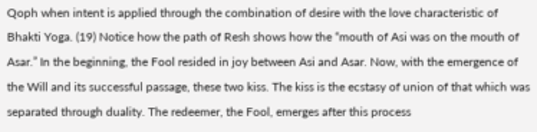Qoph when intent is applied through the combination of desire with the love characteristic of Bhakti Yoga. (19) Notice how the path of Resh shows how the “mouth of Asi was on the mouth of Asar.” In the beginning, the Fool resided in joy between Asi and Asar. Now, with the emergence of the Will and its successful passage, these two kiss. The kiss is the ecstasy of union of that which was separated through duality. The redeemer, the Fool, emerges after this process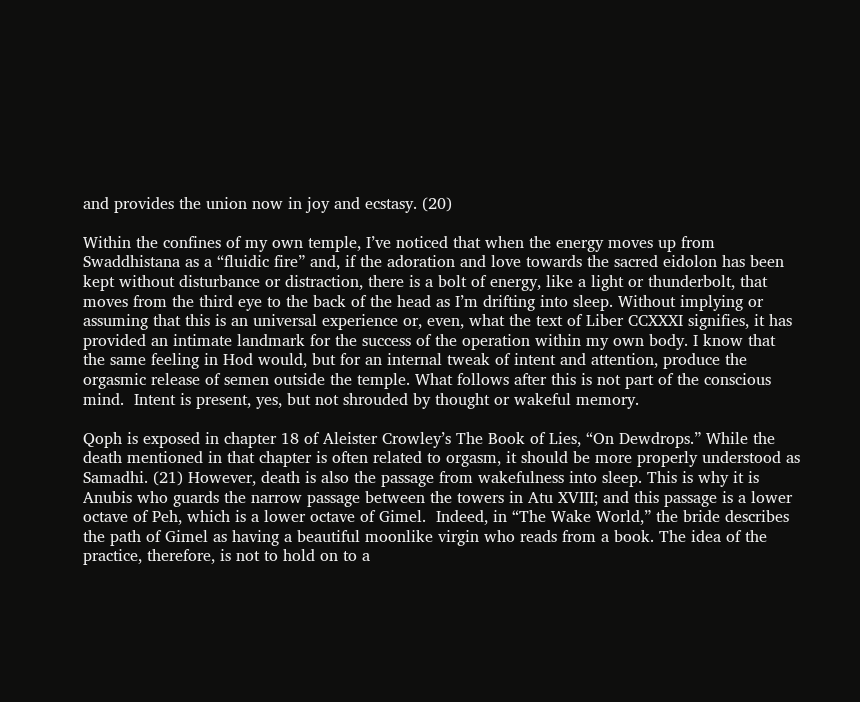and provides the union now in joy and ecstasy. (20)

Within the confines of my own temple, I’ve noticed that when the energy moves up from Swaddhistana as a “fluidic fire” and, if the adoration and love towards the sacred eidolon has been kept without disturbance or distraction, there is a bolt of energy, like a light or thunderbolt, that moves from the third eye to the back of the head as I’m drifting into sleep. Without implying or assuming that this is an universal experience or, even, what the text of Liber CCXXXI signifies, it has provided an intimate landmark for the success of the operation within my own body. I know that the same feeling in Hod would, but for an internal tweak of intent and attention, produce the orgasmic release of semen outside the temple. What follows after this is not part of the conscious mind.  Intent is present, yes, but not shrouded by thought or wakeful memory.

Qoph is exposed in chapter 18 of Aleister Crowley’s The Book of Lies, “On Dewdrops.” While the death mentioned in that chapter is often related to orgasm, it should be more properly understood as Samadhi. (21) However, death is also the passage from wakefulness into sleep. This is why it is Anubis who guards the narrow passage between the towers in Atu XVIII; and this passage is a lower octave of Peh, which is a lower octave of Gimel.  Indeed, in “The Wake World,” the bride describes the path of Gimel as having a beautiful moonlike virgin who reads from a book. The idea of the practice, therefore, is not to hold on to a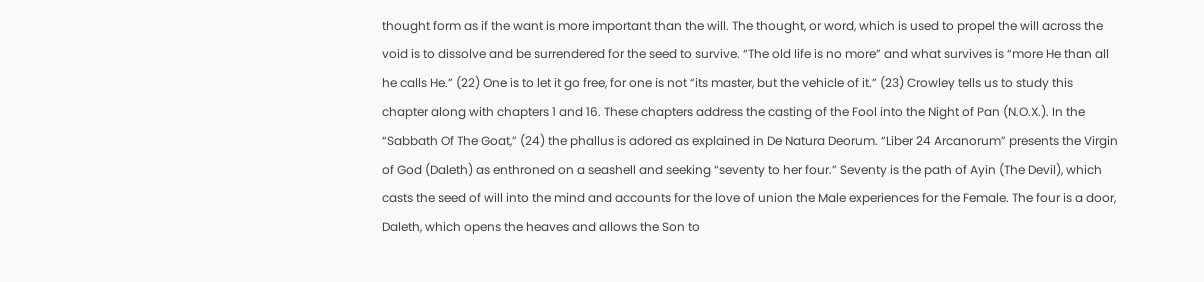thought form as if the want is more important than the will. The thought, or word, which is used to propel the will across the void is to dissolve and be surrendered for the seed to survive. “The old life is no more” and what survives is “more He than all he calls He.” (22) One is to let it go free, for one is not “its master, but the vehicle of it.” (23) Crowley tells us to study this chapter along with chapters 1 and 16. These chapters address the casting of the Fool into the Night of Pan (N.O.X.). In the “Sabbath Of The Goat,” (24) the phallus is adored as explained in De Natura Deorum. “Liber 24 Arcanorum” presents the Virgin of God (Daleth) as enthroned on a seashell and seeking “seventy to her four.” Seventy is the path of Ayin (The Devil), which casts the seed of will into the mind and accounts for the love of union the Male experiences for the Female. The four is a door, Daleth, which opens the heaves and allows the Son to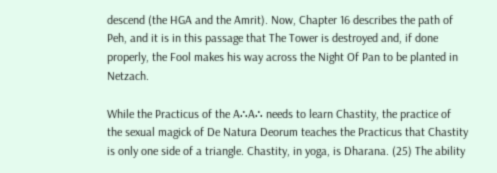descend (the HGA and the Amrit). Now, Chapter 16 describes the path of Peh, and it is in this passage that The Tower is destroyed and, if done properly, the Fool makes his way across the Night Of Pan to be planted in Netzach.

While the Practicus of the A∴A∴ needs to learn Chastity, the practice of the sexual magick of De Natura Deorum teaches the Practicus that Chastity is only one side of a triangle. Chastity, in yoga, is Dharana. (25) The ability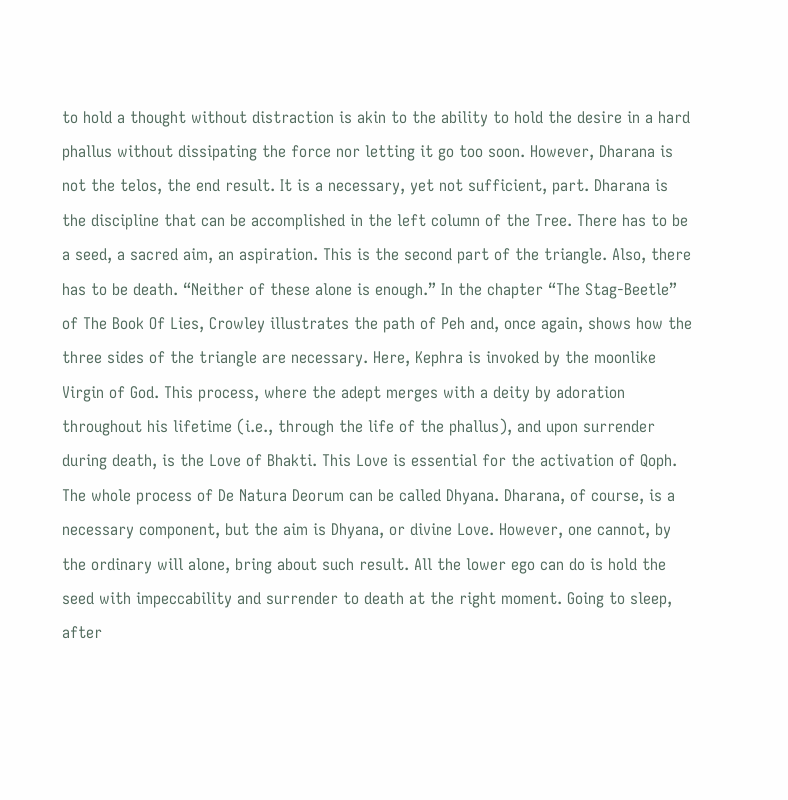to hold a thought without distraction is akin to the ability to hold the desire in a hard phallus without dissipating the force nor letting it go too soon. However, Dharana is not the telos, the end result. It is a necessary, yet not sufficient, part. Dharana is the discipline that can be accomplished in the left column of the Tree. There has to be a seed, a sacred aim, an aspiration. This is the second part of the triangle. Also, there has to be death. “Neither of these alone is enough.” In the chapter “The Stag-Beetle” of The Book Of Lies, Crowley illustrates the path of Peh and, once again, shows how the three sides of the triangle are necessary. Here, Kephra is invoked by the moonlike Virgin of God. This process, where the adept merges with a deity by adoration throughout his lifetime (i.e., through the life of the phallus), and upon surrender during death, is the Love of Bhakti. This Love is essential for the activation of Qoph. The whole process of De Natura Deorum can be called Dhyana. Dharana, of course, is a necessary component, but the aim is Dhyana, or divine Love. However, one cannot, by the ordinary will alone, bring about such result. All the lower ego can do is hold the seed with impeccability and surrender to death at the right moment. Going to sleep, after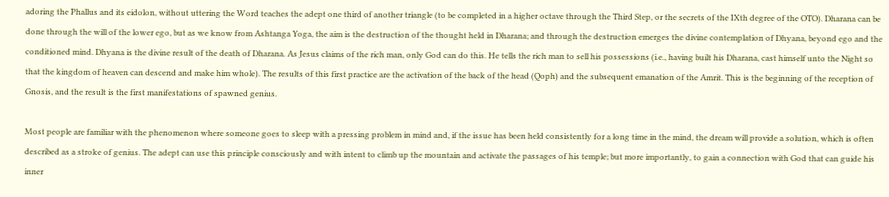adoring the Phallus and its eidolon, without uttering the Word teaches the adept one third of another triangle (to be completed in a higher octave through the Third Step, or the secrets of the IXth degree of the OTO). Dharana can be done through the will of the lower ego, but as we know from Ashtanga Yoga, the aim is the destruction of the thought held in Dharana; and through the destruction emerges the divine contemplation of Dhyana, beyond ego and the conditioned mind. Dhyana is the divine result of the death of Dharana. As Jesus claims of the rich man, only God can do this. He tells the rich man to sell his possessions (i.e., having built his Dharana, cast himself unto the Night so that the kingdom of heaven can descend and make him whole). The results of this first practice are the activation of the back of the head (Qoph) and the subsequent emanation of the Amrit. This is the beginning of the reception of Gnosis, and the result is the first manifestations of spawned genius.

Most people are familiar with the phenomenon where someone goes to sleep with a pressing problem in mind and, if the issue has been held consistently for a long time in the mind, the dream will provide a solution, which is often described as a stroke of genius. The adept can use this principle consciously and with intent to climb up the mountain and activate the passages of his temple; but more importantly, to gain a connection with God that can guide his inner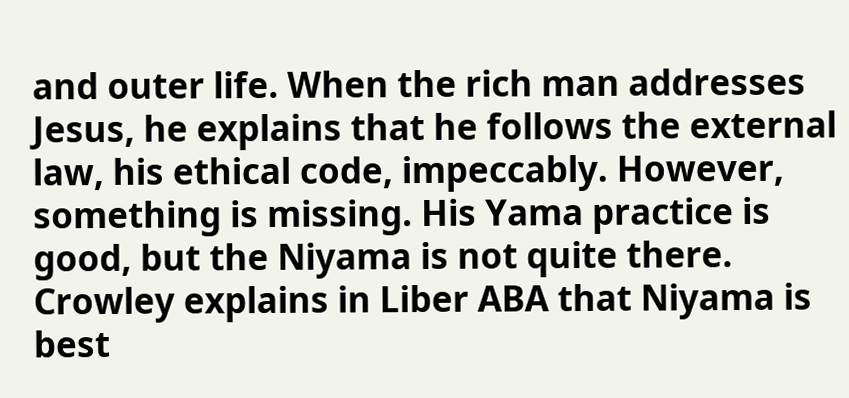and outer life. When the rich man addresses Jesus, he explains that he follows the external law, his ethical code, impeccably. However, something is missing. His Yama practice is good, but the Niyama is not quite there. Crowley explains in Liber ABA that Niyama is best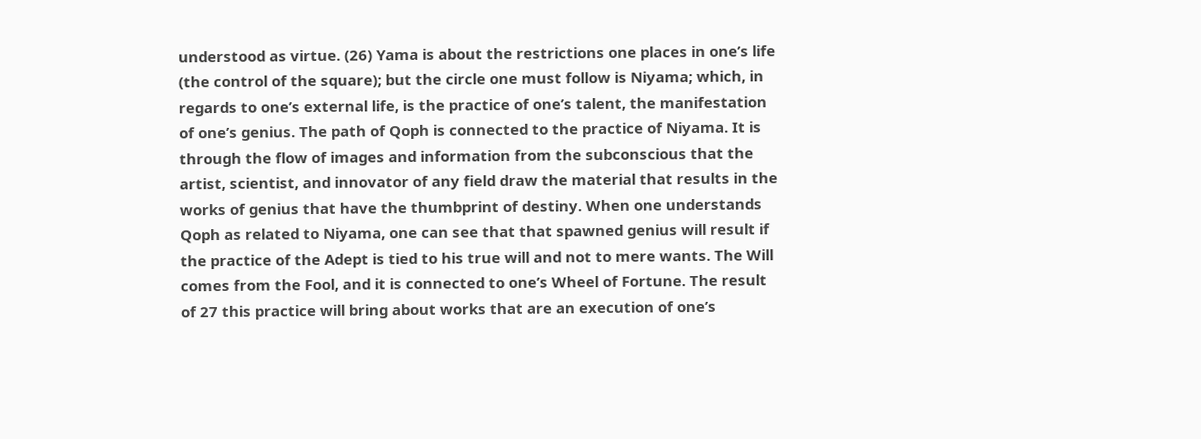understood as virtue. (26) Yama is about the restrictions one places in one’s life (the control of the square); but the circle one must follow is Niyama; which, in regards to one’s external life, is the practice of one’s talent, the manifestation of one’s genius. The path of Qoph is connected to the practice of Niyama. It is through the flow of images and information from the subconscious that the artist, scientist, and innovator of any field draw the material that results in the works of genius that have the thumbprint of destiny. When one understands Qoph as related to Niyama, one can see that that spawned genius will result if the practice of the Adept is tied to his true will and not to mere wants. The Will comes from the Fool, and it is connected to one’s Wheel of Fortune. The result of 27 this practice will bring about works that are an execution of one’s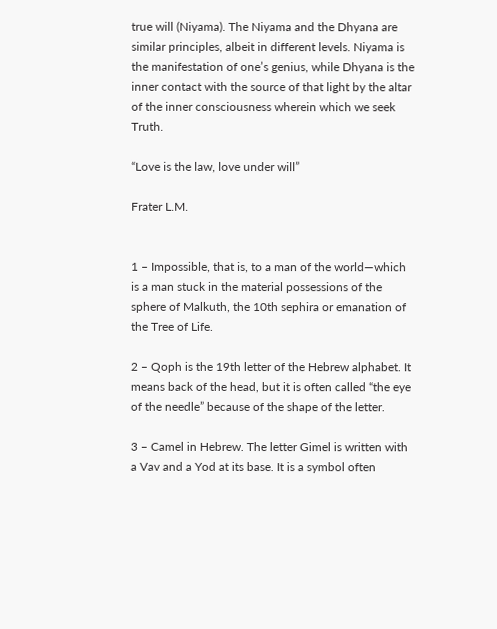true will (Niyama). The Niyama and the Dhyana are similar principles, albeit in different levels. Niyama is the manifestation of one’s genius, while Dhyana is the inner contact with the source of that light by the altar of the inner consciousness wherein which we seek Truth.

“Love is the law, love under will”

Frater L.M.


1 – Impossible, that is, to a man of the world—which is a man stuck in the material possessions of the sphere of Malkuth, the 10th sephira or emanation of the Tree of Life.

2 – Qoph is the 19th letter of the Hebrew alphabet. It means back of the head, but it is often called “the eye of the needle” because of the shape of the letter.

3 – Camel in Hebrew. The letter Gimel is written with a Vav and a Yod at its base. It is a symbol often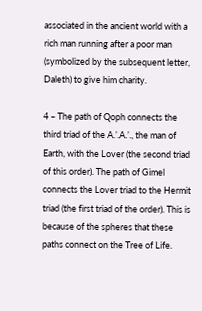associated in the ancient world with a rich man running after a poor man (symbolized by the subsequent letter, Daleth) to give him charity.

4 – The path of Qoph connects the third triad of the A.’.A.’., the man of Earth, with the Lover (the second triad of this order). The path of Gimel connects the Lover triad to the Hermit triad (the first triad of the order). This is because of the spheres that these paths connect on the Tree of Life.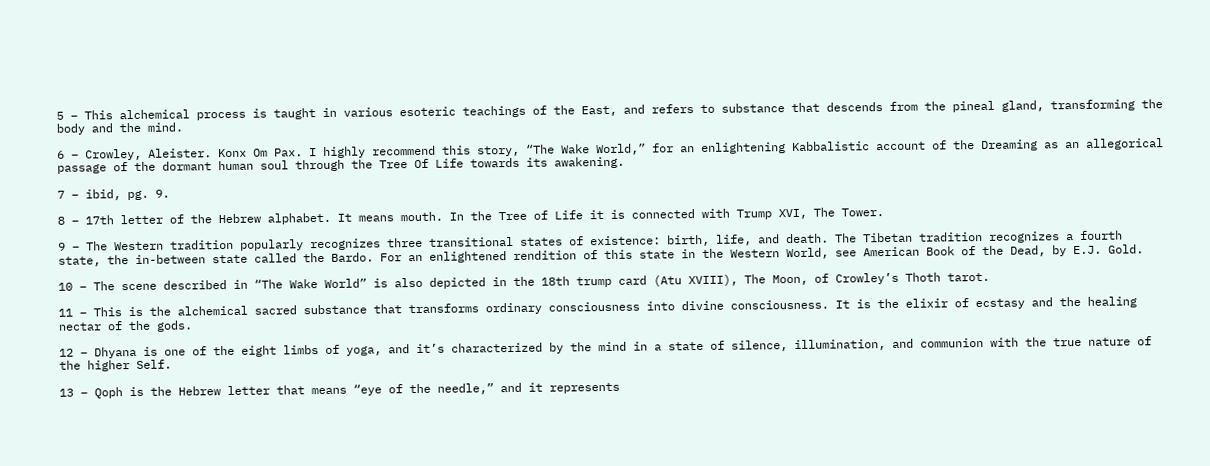5 – This alchemical process is taught in various esoteric teachings of the East, and refers to substance that descends from the pineal gland, transforming the body and the mind.

6 – Crowley, Aleister. Konx Om Pax. I highly recommend this story, “The Wake World,” for an enlightening Kabbalistic account of the Dreaming as an allegorical passage of the dormant human soul through the Tree Of Life towards its awakening.

7 – ibid, pg. 9.

8 – 17th letter of the Hebrew alphabet. It means mouth. In the Tree of Life it is connected with Trump XVI, The Tower.

9 – The Western tradition popularly recognizes three transitional states of existence: birth, life, and death. The Tibetan tradition recognizes a fourth state, the in-between state called the Bardo. For an enlightened rendition of this state in the Western World, see American Book of the Dead, by E.J. Gold.

10 – The scene described in “The Wake World” is also depicted in the 18th trump card (Atu XVIII), The Moon, of Crowley’s Thoth tarot.

11 – This is the alchemical sacred substance that transforms ordinary consciousness into divine consciousness. It is the elixir of ecstasy and the healing nectar of the gods.

12 – Dhyana is one of the eight limbs of yoga, and it’s characterized by the mind in a state of silence, illumination, and communion with the true nature of the higher Self.

13 – Qoph is the Hebrew letter that means “eye of the needle,” and it represents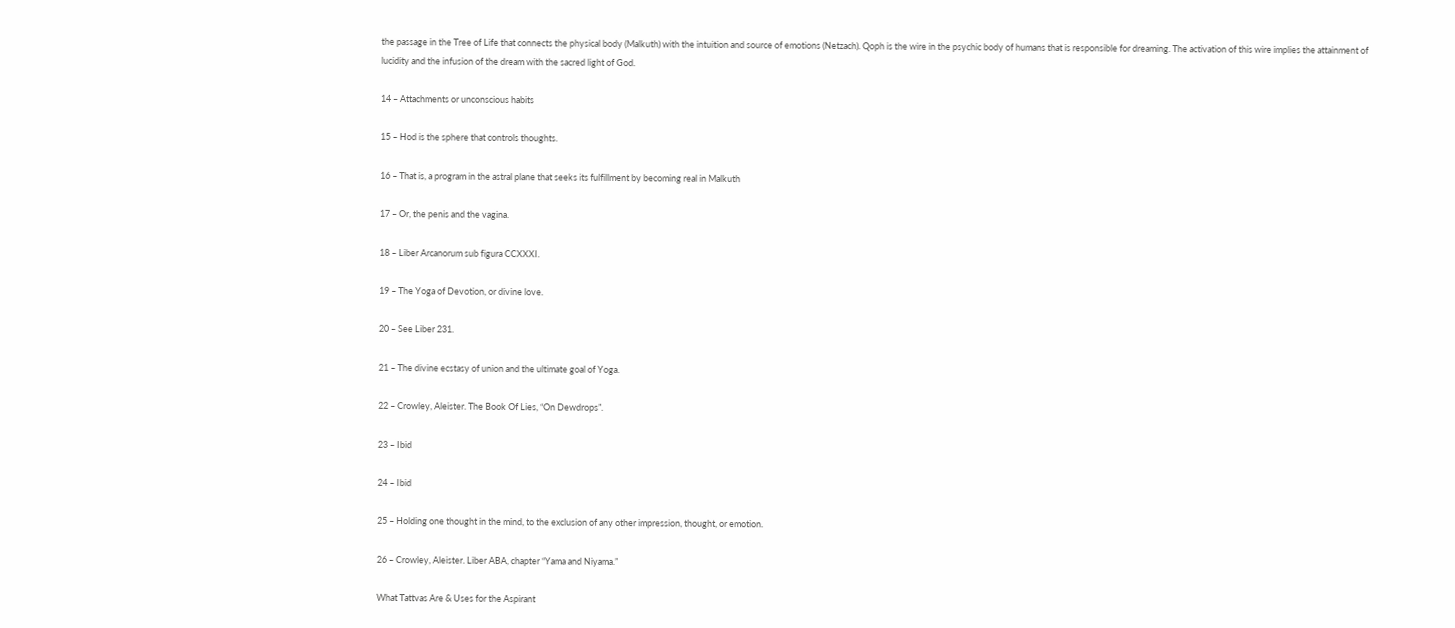the passage in the Tree of Life that connects the physical body (Malkuth) with the intuition and source of emotions (Netzach). Qoph is the wire in the psychic body of humans that is responsible for dreaming. The activation of this wire implies the attainment of lucidity and the infusion of the dream with the sacred light of God.

14 – Attachments or unconscious habits

15 – Hod is the sphere that controls thoughts.

16 – That is, a program in the astral plane that seeks its fulfillment by becoming real in Malkuth

17 – Or, the penis and the vagina.

18 – Liber Arcanorum sub figura CCXXXI.

19 – The Yoga of Devotion, or divine love.

20 – See Liber 231.

21 – The divine ecstasy of union and the ultimate goal of Yoga.

22 – Crowley, Aleister. The Book Of Lies, “On Dewdrops”.

23 – Ibid

24 – Ibid

25 – Holding one thought in the mind, to the exclusion of any other impression, thought, or emotion.

26 – Crowley, Aleister. Liber ABA, chapter “Yama and Niyama.”

What Tattvas Are & Uses for the Aspirant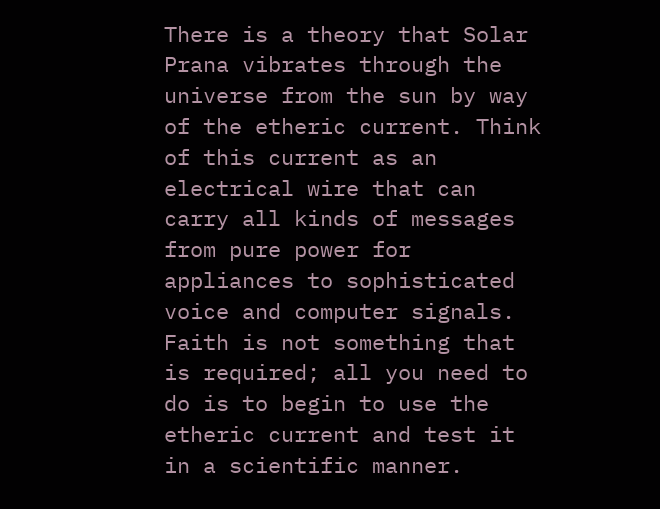There is a theory that Solar Prana vibrates through the universe from the sun by way of the etheric current. Think of this current as an electrical wire that can carry all kinds of messages from pure power for appliances to sophisticated voice and computer signals. Faith is not something that is required; all you need to do is to begin to use the etheric current and test it in a scientific manner.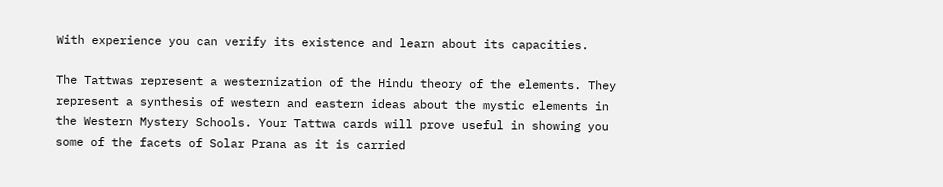With experience you can verify its existence and learn about its capacities.

The Tattwas represent a westernization of the Hindu theory of the elements. They represent a synthesis of western and eastern ideas about the mystic elements in the Western Mystery Schools. Your Tattwa cards will prove useful in showing you some of the facets of Solar Prana as it is carried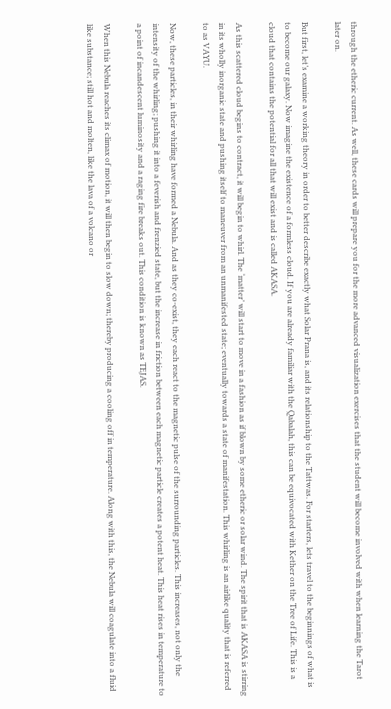through the etheric current. As well, these cards will prepare you for the more advanced visualization exercises that the student will become involved with when learning the Tarot later on.

But first, let’s examine a working theory in order to better describe exactly what Solar Prana is, and its relationship to the Tattwas. For starters, lets travel to the beginnings of what is to become our galaxy. Now imagine the existence of a formless cloud. If you are already familiar with the Qabalah, this can be equivocated with Kether on the Tree of Life. This is a cloud that contains the potential for all that will exist and is called AKASA.

As this scattered cloud begins to contract, it will begin to whirl. The ‘matter’ will start to move in a fashion as if blown by some etheric or solar wind. The spirit that is AKASA is stirring in its wholly inorganic state and pushing itself to maneuver from an unmanifested state; eventually towards a state of manifestation. This whirling is an airlike quality that is referred to as VAYU.

Now, these particles, in their whirling have formed a Nebula. And as they co‑exist, they each react to the magnetic pulse of the surrounding particles. This increases, not only the intensity of the whirling; pushing it into a feverish and frenzied state, but the increase in friction between each magnetic particle creates a potent heat. This heat rises in temperature to a point of incandescent luminosity and a raging fire breaks out. This condition is known as TEJAS.

When this Nebula reaches its climax of motion, it will then begin to slow down; thereby producing a cooling off in temperature. Along with this, the Nebula will coagulate into a fluid like substance; still hot and molten, like the lava of a volcano or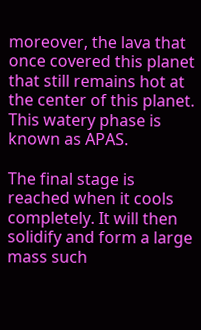moreover, the lava that once covered this planet that still remains hot at the center of this planet. This watery phase is known as APAS.

The final stage is reached when it cools completely. It will then solidify and form a large mass such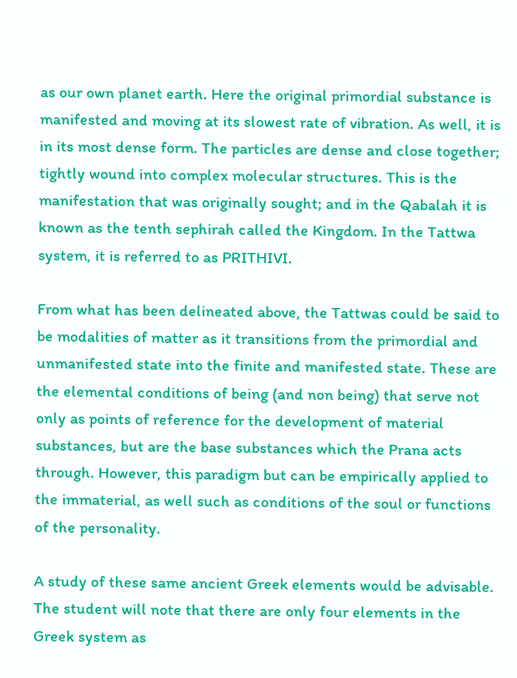as our own planet earth. Here the original primordial substance is manifested and moving at its slowest rate of vibration. As well, it is in its most dense form. The particles are dense and close together; tightly wound into complex molecular structures. This is the manifestation that was originally sought; and in the Qabalah it is known as the tenth sephirah called the Kingdom. In the Tattwa system, it is referred to as PRITHIVI.

From what has been delineated above, the Tattwas could be said to be modalities of matter as it transitions from the primordial and unmanifested state into the finite and manifested state. These are the elemental conditions of being (and non being) that serve not only as points of reference for the development of material substances, but are the base substances which the Prana acts through. However, this paradigm but can be empirically applied to the immaterial, as well such as conditions of the soul or functions of the personality.

A study of these same ancient Greek elements would be advisable. The student will note that there are only four elements in the Greek system as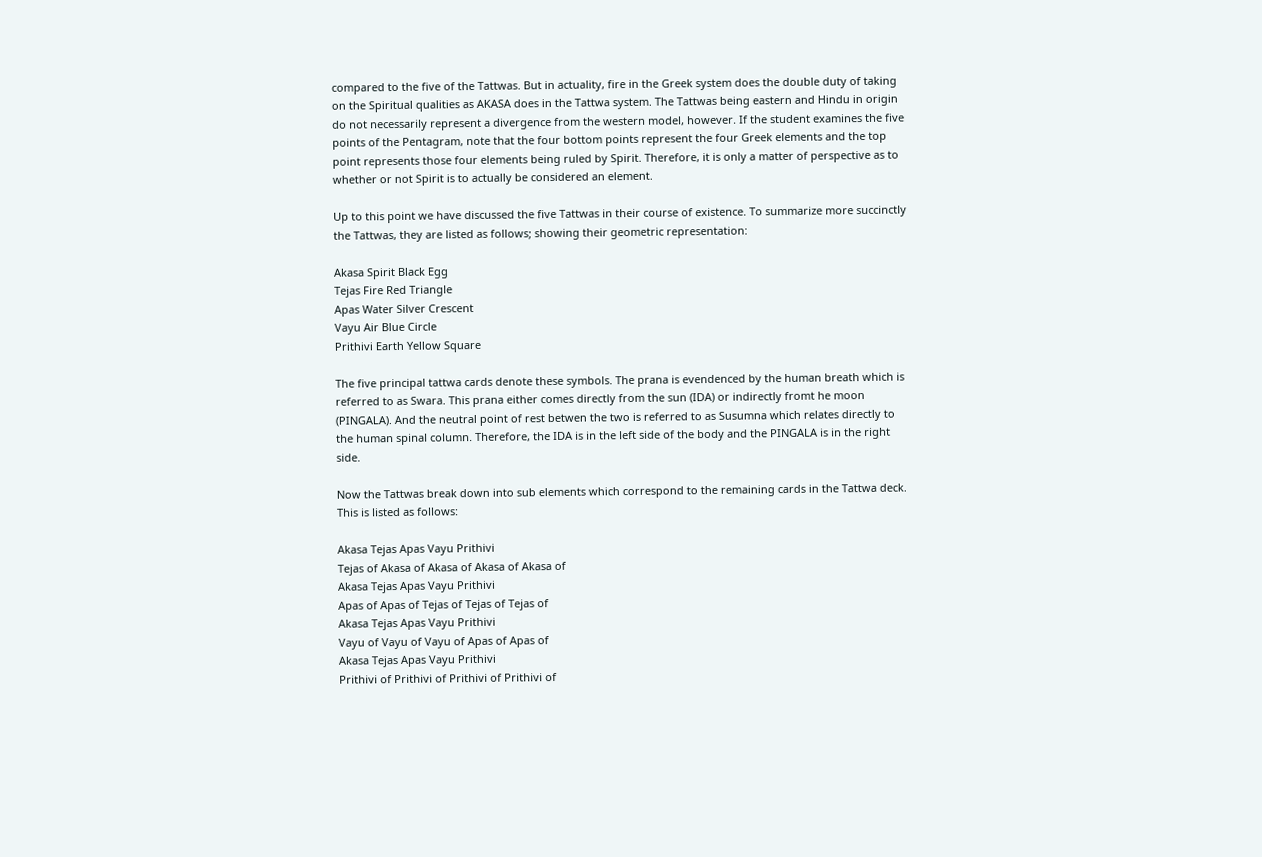compared to the five of the Tattwas. But in actuality, fire in the Greek system does the double duty of taking on the Spiritual qualities as AKASA does in the Tattwa system. The Tattwas being eastern and Hindu in origin do not necessarily represent a divergence from the western model, however. If the student examines the five points of the Pentagram, note that the four bottom points represent the four Greek elements and the top point represents those four elements being ruled by Spirit. Therefore, it is only a matter of perspective as to whether or not Spirit is to actually be considered an element.

Up to this point we have discussed the five Tattwas in their course of existence. To summarize more succinctly the Tattwas, they are listed as follows; showing their geometric representation:

Akasa Spirit Black Egg
Tejas Fire Red Triangle
Apas Water Silver Crescent
Vayu Air Blue Circle
Prithivi Earth Yellow Square

The five principal tattwa cards denote these symbols. The prana is evendenced by the human breath which is referred to as Swara. This prana either comes directly from the sun (IDA) or indirectly fromt he moon (PINGALA). And the neutral point of rest betwen the two is referred to as Susumna which relates directly to the human spinal column. Therefore, the IDA is in the left side of the body and the PINGALA is in the right side.

Now the Tattwas break down into sub elements which correspond to the remaining cards in the Tattwa deck. This is listed as follows:

Akasa Tejas Apas Vayu Prithivi
Tejas of Akasa of Akasa of Akasa of Akasa of
Akasa Tejas Apas Vayu Prithivi
Apas of Apas of Tejas of Tejas of Tejas of
Akasa Tejas Apas Vayu Prithivi
Vayu of Vayu of Vayu of Apas of Apas of
Akasa Tejas Apas Vayu Prithivi
Prithivi of Prithivi of Prithivi of Prithivi of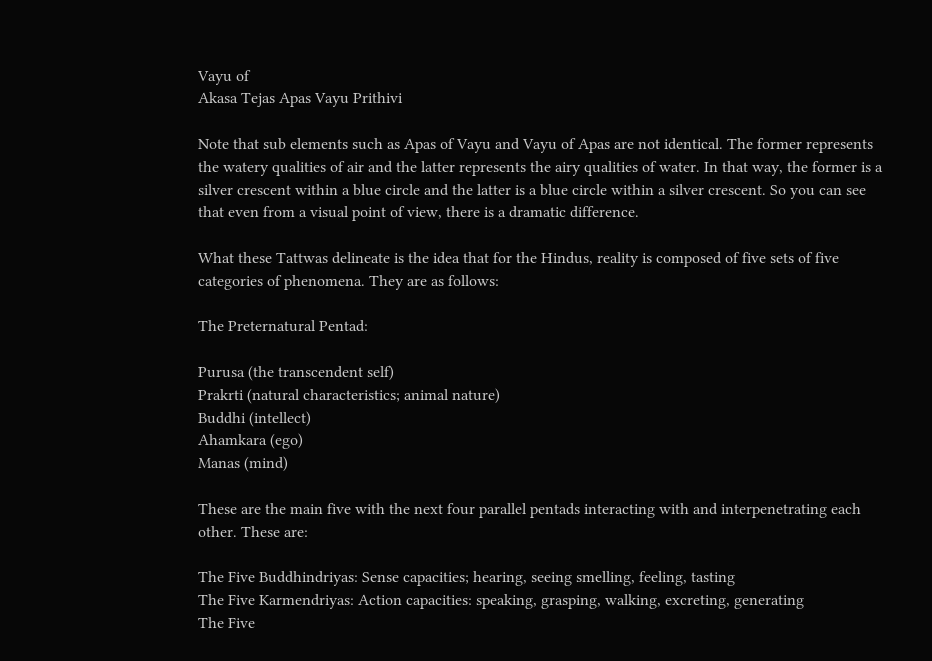Vayu of
Akasa Tejas Apas Vayu Prithivi

Note that sub elements such as Apas of Vayu and Vayu of Apas are not identical. The former represents the watery qualities of air and the latter represents the airy qualities of water. In that way, the former is a silver crescent within a blue circle and the latter is a blue circle within a silver crescent. So you can see that even from a visual point of view, there is a dramatic difference.

What these Tattwas delineate is the idea that for the Hindus, reality is composed of five sets of five categories of phenomena. They are as follows:

The Preternatural Pentad:

Purusa (the transcendent self)
Prakrti (natural characteristics; animal nature)
Buddhi (intellect)
Ahamkara (ego)
Manas (mind)

These are the main five with the next four parallel pentads interacting with and interpenetrating each other. These are:

The Five Buddhindriyas: Sense capacities; hearing, seeing smelling, feeling, tasting
The Five Karmendriyas: Action capacities: speaking, grasping, walking, excreting, generating
The Five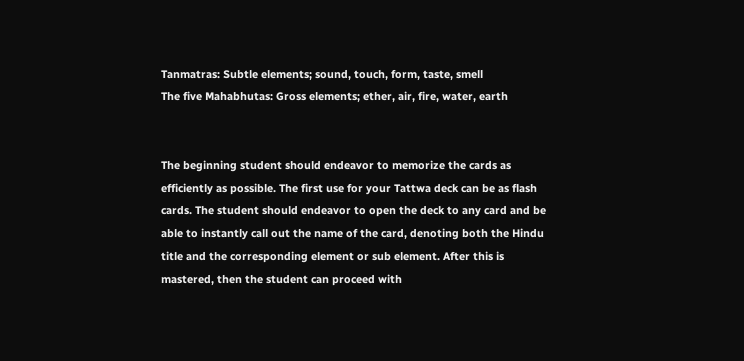Tanmatras: Subtle elements; sound, touch, form, taste, smell
The five Mahabhutas: Gross elements; ether, air, fire, water, earth


The beginning student should endeavor to memorize the cards as efficiently as possible. The first use for your Tattwa deck can be as flash cards. The student should endeavor to open the deck to any card and be able to instantly call out the name of the card, denoting both the Hindu title and the corresponding element or sub element. After this is mastered, then the student can proceed with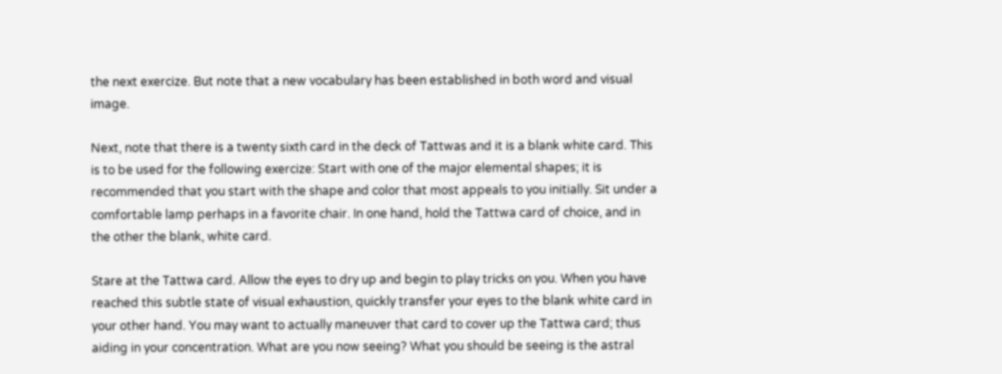the next exercize. But note that a new vocabulary has been established in both word and visual image.

Next, note that there is a twenty sixth card in the deck of Tattwas and it is a blank white card. This is to be used for the following exercize: Start with one of the major elemental shapes; it is recommended that you start with the shape and color that most appeals to you initially. Sit under a comfortable lamp perhaps in a favorite chair. In one hand, hold the Tattwa card of choice, and in the other the blank, white card.

Stare at the Tattwa card. Allow the eyes to dry up and begin to play tricks on you. When you have reached this subtle state of visual exhaustion, quickly transfer your eyes to the blank white card in your other hand. You may want to actually maneuver that card to cover up the Tattwa card; thus aiding in your concentration. What are you now seeing? What you should be seeing is the astral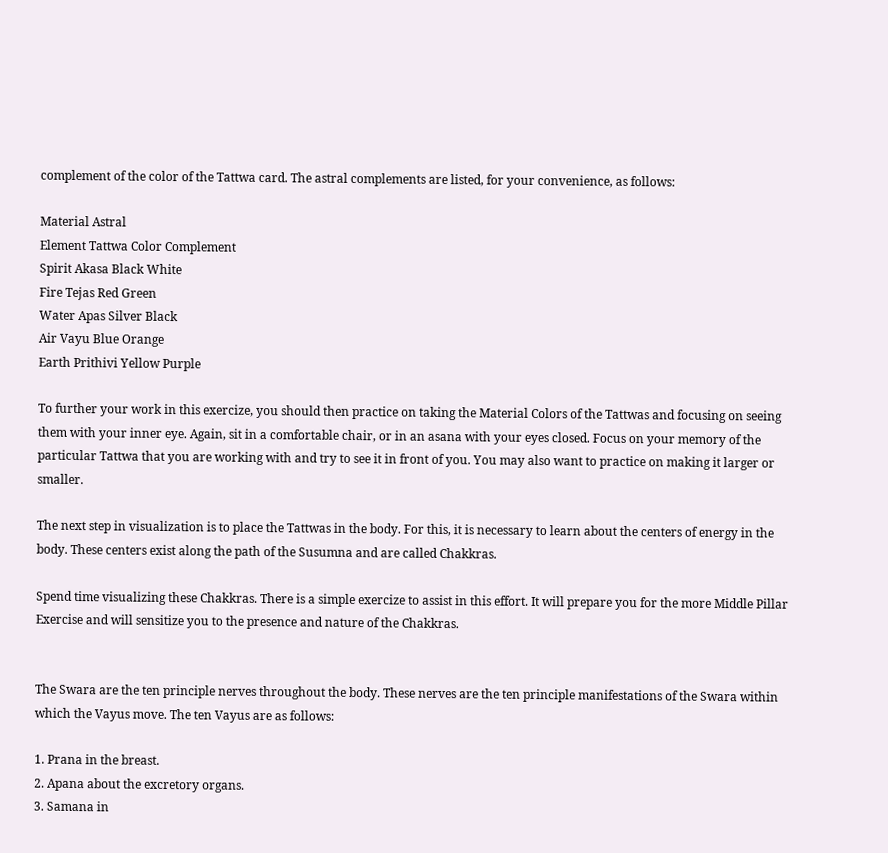complement of the color of the Tattwa card. The astral complements are listed, for your convenience, as follows:

Material Astral
Element Tattwa Color Complement
Spirit Akasa Black White
Fire Tejas Red Green
Water Apas Silver Black
Air Vayu Blue Orange
Earth Prithivi Yellow Purple

To further your work in this exercize, you should then practice on taking the Material Colors of the Tattwas and focusing on seeing them with your inner eye. Again, sit in a comfortable chair, or in an asana with your eyes closed. Focus on your memory of the particular Tattwa that you are working with and try to see it in front of you. You may also want to practice on making it larger or smaller.

The next step in visualization is to place the Tattwas in the body. For this, it is necessary to learn about the centers of energy in the body. These centers exist along the path of the Susumna and are called Chakkras.

Spend time visualizing these Chakkras. There is a simple exercize to assist in this effort. It will prepare you for the more Middle Pillar Exercise and will sensitize you to the presence and nature of the Chakkras.


The Swara are the ten principle nerves throughout the body. These nerves are the ten principle manifestations of the Swara within which the Vayus move. The ten Vayus are as follows:

1. Prana in the breast.
2. Apana about the excretory organs.
3. Samana in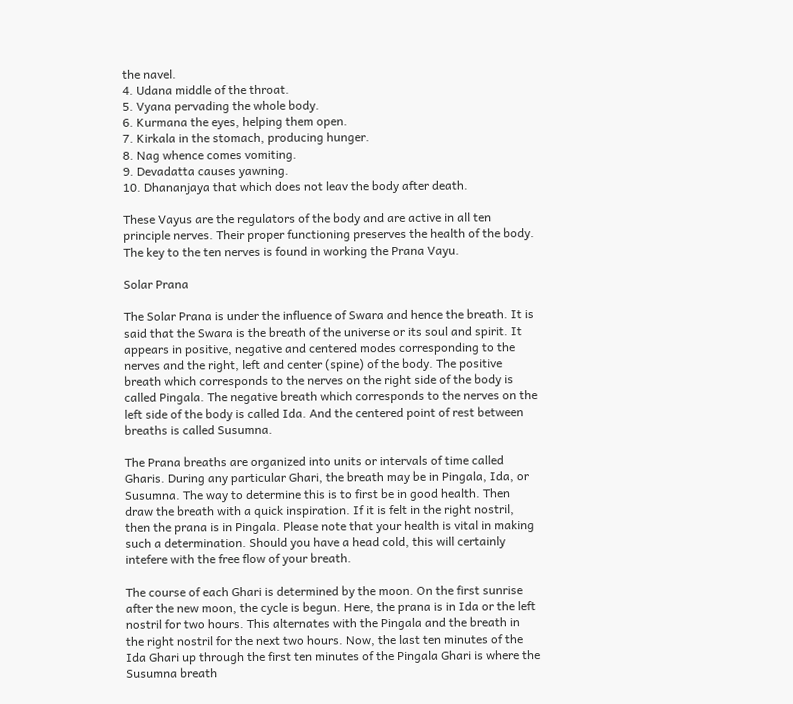the navel.
4. Udana middle of the throat.
5. Vyana pervading the whole body.
6. Kurmana the eyes, helping them open.
7. Kirkala in the stomach, producing hunger.
8. Nag whence comes vomiting.
9. Devadatta causes yawning.
10. Dhananjaya that which does not leav the body after death.

These Vayus are the regulators of the body and are active in all ten principle nerves. Their proper functioning preserves the health of the body. The key to the ten nerves is found in working the Prana Vayu.

Solar Prana

The Solar Prana is under the influence of Swara and hence the breath. It is said that the Swara is the breath of the universe or its soul and spirit. It appears in positive, negative and centered modes corresponding to the nerves and the right, left and center (spine) of the body. The positive breath which corresponds to the nerves on the right side of the body is called Pingala. The negative breath which corresponds to the nerves on the left side of the body is called Ida. And the centered point of rest between breaths is called Susumna.

The Prana breaths are organized into units or intervals of time called Gharis. During any particular Ghari, the breath may be in Pingala, Ida, or Susumna. The way to determine this is to first be in good health. Then draw the breath with a quick inspiration. If it is felt in the right nostril, then the prana is in Pingala. Please note that your health is vital in making such a determination. Should you have a head cold, this will certainly intefere with the free flow of your breath.

The course of each Ghari is determined by the moon. On the first sunrise after the new moon, the cycle is begun. Here, the prana is in Ida or the left nostril for two hours. This alternates with the Pingala and the breath in the right nostril for the next two hours. Now, the last ten minutes of the Ida Ghari up through the first ten minutes of the Pingala Ghari is where the Susumna breath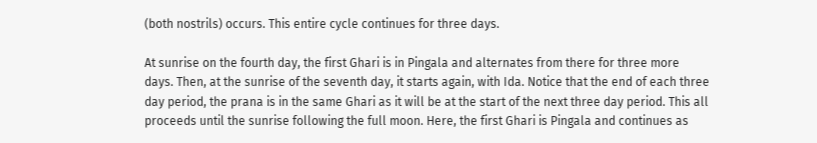(both nostrils) occurs. This entire cycle continues for three days.

At sunrise on the fourth day, the first Ghari is in Pingala and alternates from there for three more days. Then, at the sunrise of the seventh day, it starts again, with Ida. Notice that the end of each three day period, the prana is in the same Ghari as it will be at the start of the next three day period. This all proceeds until the sunrise following the full moon. Here, the first Ghari is Pingala and continues as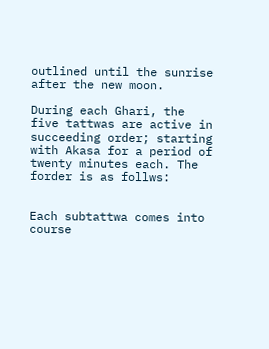outlined until the sunrise after the new moon.

During each Ghari, the five tattwas are active in succeeding order; starting with Akasa for a period of twenty minutes each. The forder is as follws:


Each subtattwa comes into course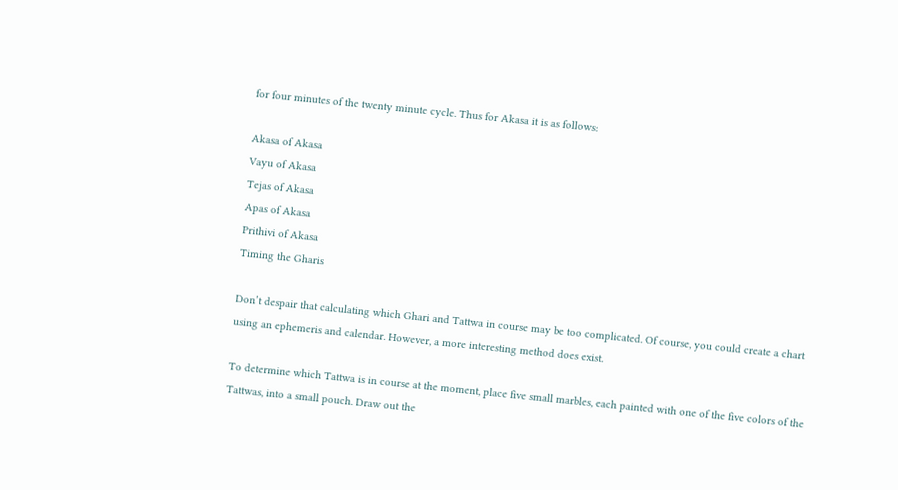for four minutes of the twenty minute cycle. Thus for Akasa it is as follows:

Akasa of Akasa
Vayu of Akasa
Tejas of Akasa
Apas of Akasa
Prithivi of Akasa
Timing the Gharis

Don’t despair that calculating which Ghari and Tattwa in course may be too complicated. Of course, you could create a chart using an ephemeris and calendar. However, a more interesting method does exist.

To determine which Tattwa is in course at the moment, place five small marbles, each painted with one of the five colors of the Tattwas, into a small pouch. Draw out the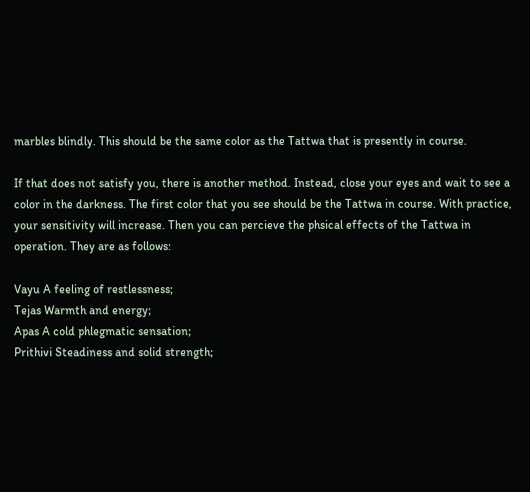marbles blindly. This should be the same color as the Tattwa that is presently in course.

If that does not satisfy you, there is another method. Instead, close your eyes and wait to see a color in the darkness. The first color that you see should be the Tattwa in course. With practice, your sensitivity will increase. Then you can percieve the phsical effects of the Tattwa in operation. They are as follows:

Vayu A feeling of restlessness;
Tejas Warmth and energy;
Apas A cold phlegmatic sensation;
Prithivi Steadiness and solid strength;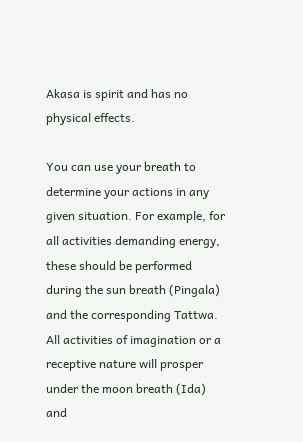Akasa is spirit and has no physical effects.

You can use your breath to determine your actions in any given situation. For example, for all activities demanding energy, these should be performed during the sun breath (Pingala) and the corresponding Tattwa. All activities of imagination or a receptive nature will prosper under the moon breath (Ida) and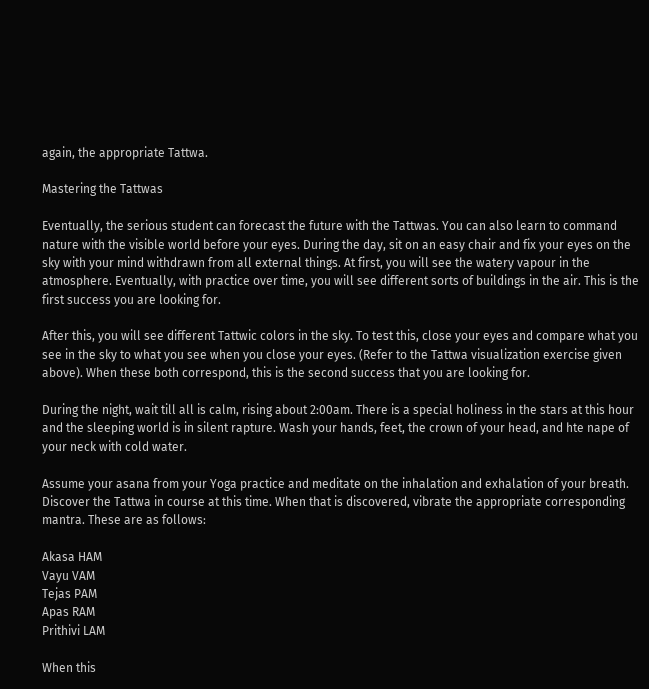again, the appropriate Tattwa.

Mastering the Tattwas

Eventually, the serious student can forecast the future with the Tattwas. You can also learn to command nature with the visible world before your eyes. During the day, sit on an easy chair and fix your eyes on the sky with your mind withdrawn from all external things. At first, you will see the watery vapour in the atmosphere. Eventually, with practice over time, you will see different sorts of buildings in the air. This is the first success you are looking for.

After this, you will see different Tattwic colors in the sky. To test this, close your eyes and compare what you see in the sky to what you see when you close your eyes. (Refer to the Tattwa visualization exercise given above). When these both correspond, this is the second success that you are looking for.

During the night, wait till all is calm, rising about 2:00am. There is a special holiness in the stars at this hour and the sleeping world is in silent rapture. Wash your hands, feet, the crown of your head, and hte nape of your neck with cold water.

Assume your asana from your Yoga practice and meditate on the inhalation and exhalation of your breath. Discover the Tattwa in course at this time. When that is discovered, vibrate the appropriate corresponding mantra. These are as follows:

Akasa HAM
Vayu VAM
Tejas PAM
Apas RAM
Prithivi LAM

When this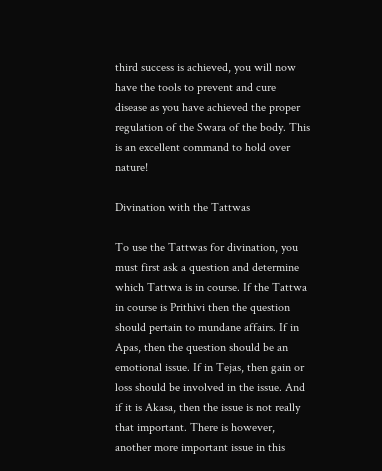third success is achieved, you will now have the tools to prevent and cure disease as you have achieved the proper regulation of the Swara of the body. This is an excellent command to hold over nature!

Divination with the Tattwas

To use the Tattwas for divination, you must first ask a question and determine which Tattwa is in course. If the Tattwa in course is Prithivi then the question should pertain to mundane affairs. If in Apas, then the question should be an emotional issue. If in Tejas, then gain or loss should be involved in the issue. And if it is Akasa, then the issue is not really that important. There is however, another more important issue in this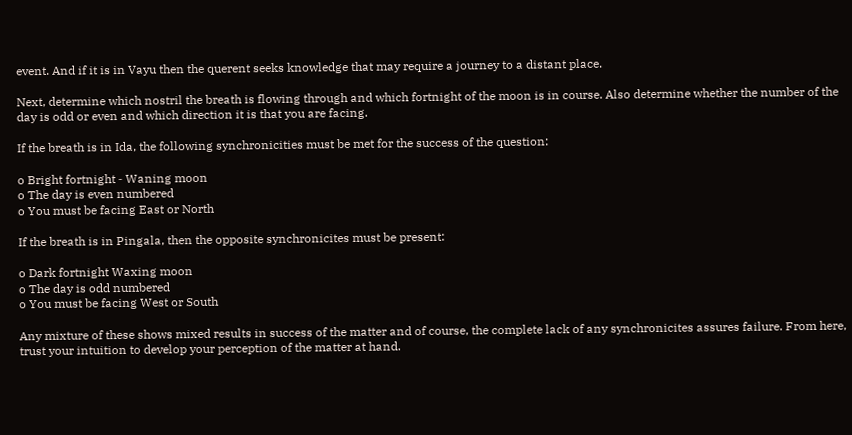event. And if it is in Vayu then the querent seeks knowledge that may require a journey to a distant place.

Next, determine which nostril the breath is flowing through and which fortnight of the moon is in course. Also determine whether the number of the day is odd or even and which direction it is that you are facing.

If the breath is in Ida, the following synchronicities must be met for the success of the question:

o Bright fortnight ‑ Waning moon
o The day is even numbered
o You must be facing East or North

If the breath is in Pingala, then the opposite synchronicites must be present:

o Dark fortnight Waxing moon
o The day is odd numbered
o You must be facing West or South

Any mixture of these shows mixed results in success of the matter and of course, the complete lack of any synchronicites assures failure. From here, trust your intuition to develop your perception of the matter at hand.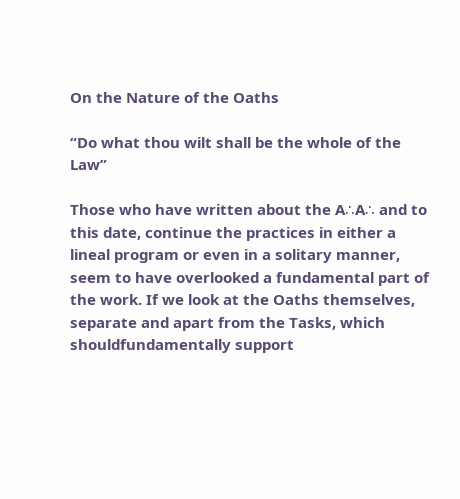On the Nature of the Oaths

“Do what thou wilt shall be the whole of the Law”

Those who have written about the A∴A∴ and to this date, continue the practices in either a lineal program or even in a solitary manner, seem to have overlooked a fundamental part of the work. If we look at the Oaths themselves, separate and apart from the Tasks, which shouldfundamentally support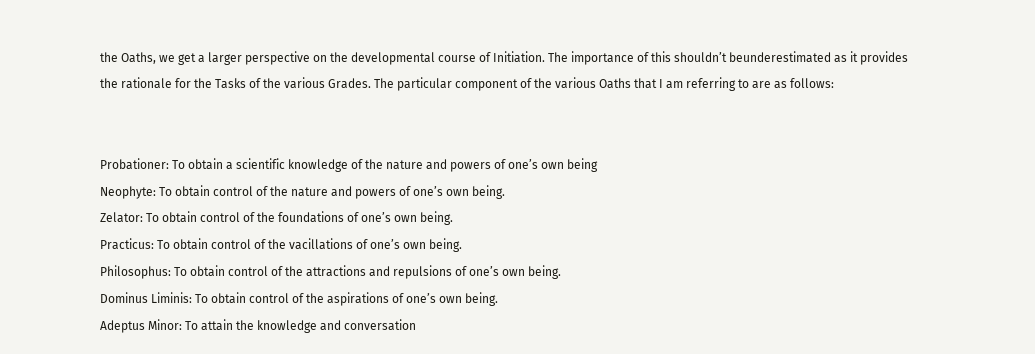the Oaths, we get a larger perspective on the developmental course of Initiation. The importance of this shouldn’t beunderestimated as it provides the rationale for the Tasks of the various Grades. The particular component of the various Oaths that I am referring to are as follows:


Probationer: To obtain a scientific knowledge of the nature and powers of one’s own being
Neophyte: To obtain control of the nature and powers of one’s own being.
Zelator: To obtain control of the foundations of one’s own being.
Practicus: To obtain control of the vacillations of one’s own being.
Philosophus: To obtain control of the attractions and repulsions of one’s own being.
Dominus Liminis: To obtain control of the aspirations of one’s own being.
Adeptus Minor: To attain the knowledge and conversation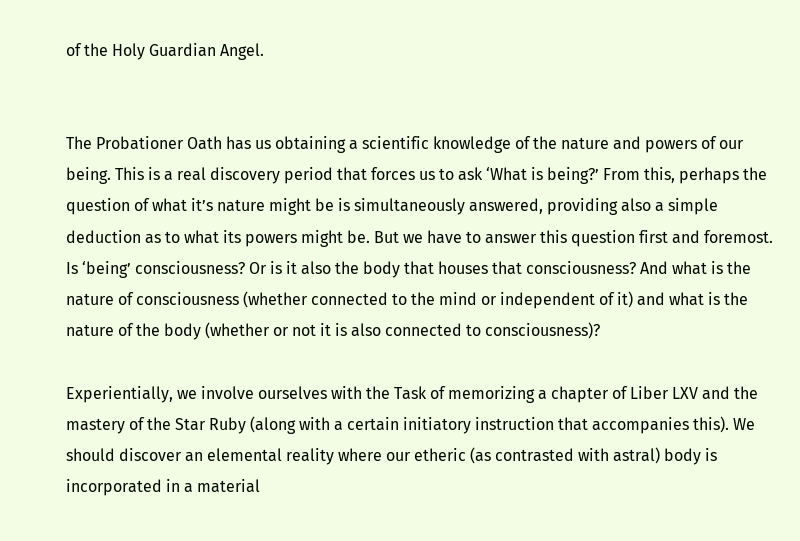of the Holy Guardian Angel.


The Probationer Oath has us obtaining a scientific knowledge of the nature and powers of our being. This is a real discovery period that forces us to ask ‘What is being?’ From this, perhaps the question of what it’s nature might be is simultaneously answered, providing also a simple deduction as to what its powers might be. But we have to answer this question first and foremost. Is ‘being’ consciousness? Or is it also the body that houses that consciousness? And what is the nature of consciousness (whether connected to the mind or independent of it) and what is the nature of the body (whether or not it is also connected to consciousness)?

Experientially, we involve ourselves with the Task of memorizing a chapter of Liber LXV and the mastery of the Star Ruby (along with a certain initiatory instruction that accompanies this). We should discover an elemental reality where our etheric (as contrasted with astral) body is incorporated in a material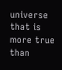universe that is more true than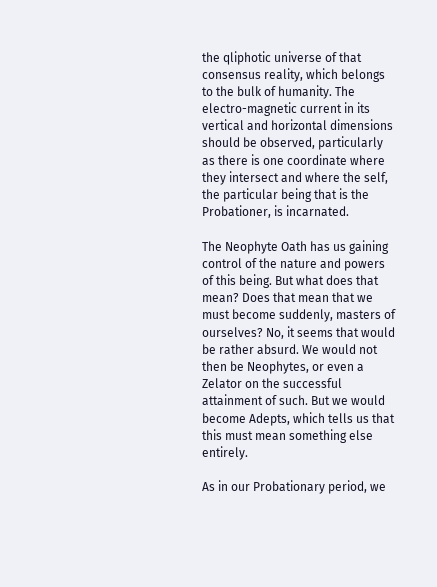the qliphotic universe of that consensus reality, which belongs to the bulk of humanity. The electro-magnetic current in its vertical and horizontal dimensions should be observed, particularly as there is one coordinate where they intersect and where the self, the particular being that is the Probationer, is incarnated.

The Neophyte Oath has us gaining control of the nature and powers of this being. But what does that mean? Does that mean that we must become suddenly, masters of ourselves? No, it seems that would be rather absurd. We would not then be Neophytes, or even a Zelator on the successful attainment of such. But we would become Adepts, which tells us that this must mean something else entirely.

As in our Probationary period, we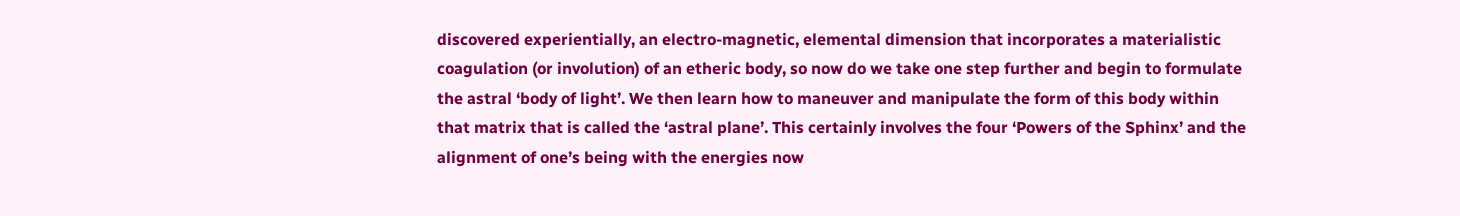discovered experientially, an electro-magnetic, elemental dimension that incorporates a materialistic coagulation (or involution) of an etheric body, so now do we take one step further and begin to formulate the astral ‘body of light’. We then learn how to maneuver and manipulate the form of this body within that matrix that is called the ‘astral plane’. This certainly involves the four ‘Powers of the Sphinx’ and the alignment of one’s being with the energies now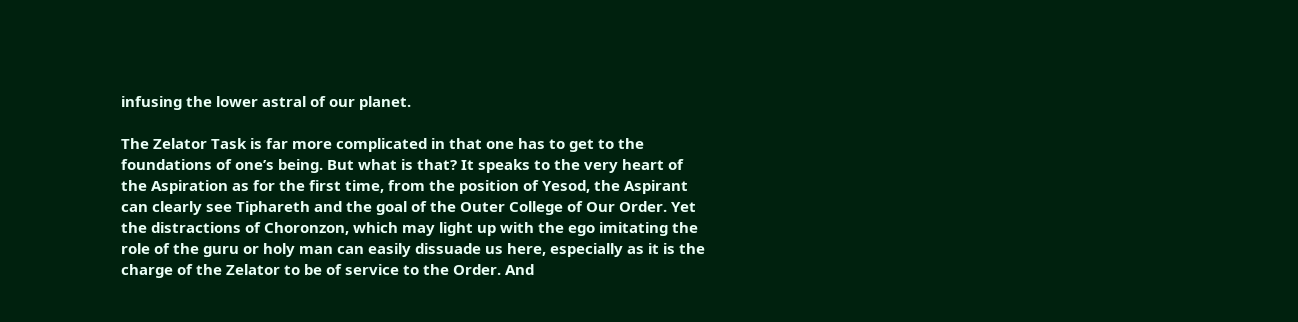infusing the lower astral of our planet.

The Zelator Task is far more complicated in that one has to get to the foundations of one’s being. But what is that? It speaks to the very heart of the Aspiration as for the first time, from the position of Yesod, the Aspirant can clearly see Tiphareth and the goal of the Outer College of Our Order. Yet the distractions of Choronzon, which may light up with the ego imitating the role of the guru or holy man can easily dissuade us here, especially as it is the charge of the Zelator to be of service to the Order. And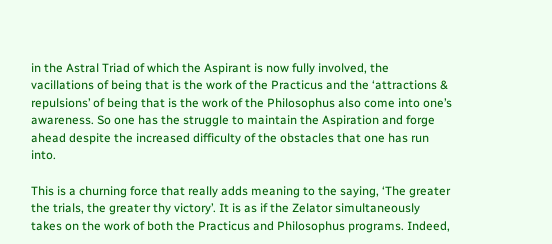in the Astral Triad of which the Aspirant is now fully involved, the vacillations of being that is the work of the Practicus and the ‘attractions & repulsions’ of being that is the work of the Philosophus also come into one’s awareness. So one has the struggle to maintain the Aspiration and forge ahead despite the increased difficulty of the obstacles that one has run into.

This is a churning force that really adds meaning to the saying, ‘The greater the trials, the greater thy victory’. It is as if the Zelator simultaneously takes on the work of both the Practicus and Philosophus programs. Indeed,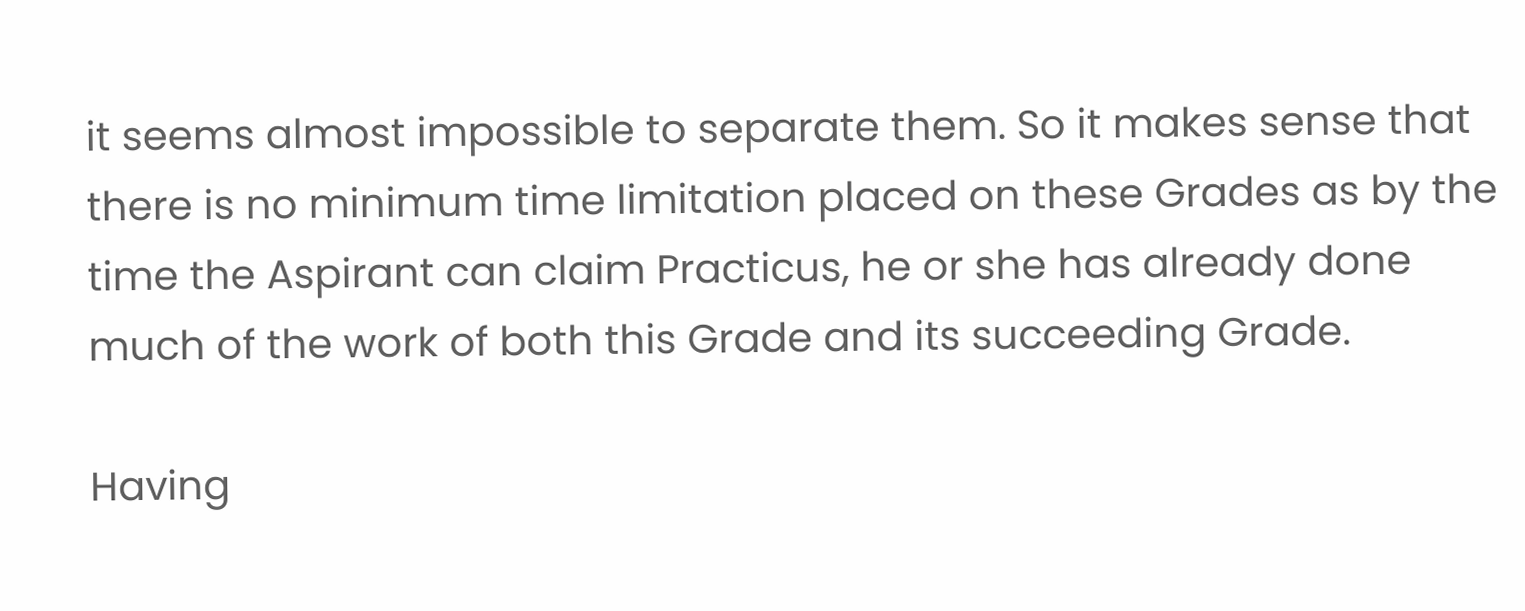it seems almost impossible to separate them. So it makes sense that there is no minimum time limitation placed on these Grades as by the time the Aspirant can claim Practicus, he or she has already done much of the work of both this Grade and its succeeding Grade.

Having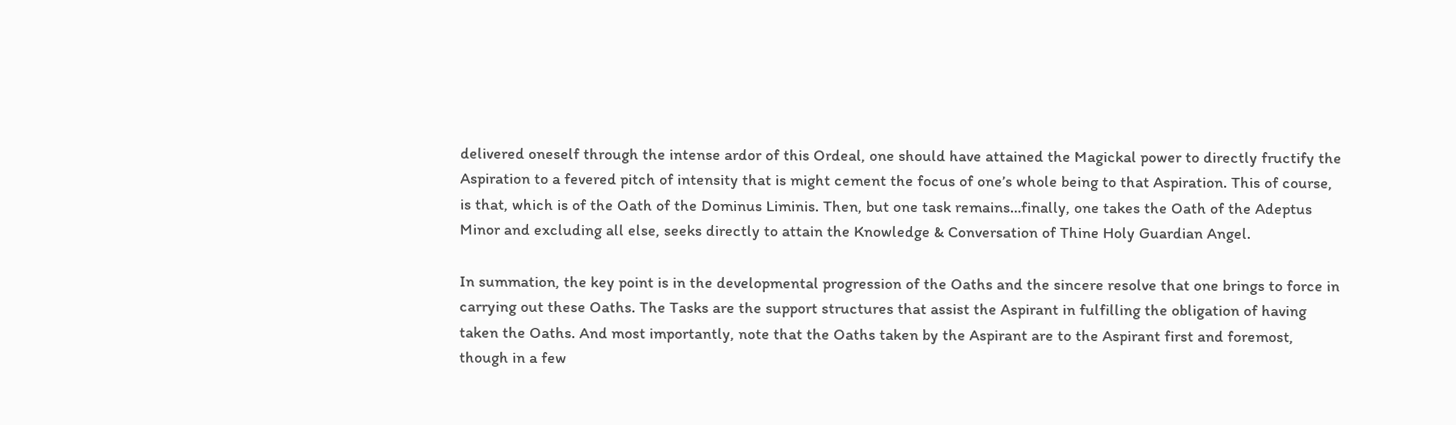delivered oneself through the intense ardor of this Ordeal, one should have attained the Magickal power to directly fructify the Aspiration to a fevered pitch of intensity that is might cement the focus of one’s whole being to that Aspiration. This of course, is that, which is of the Oath of the Dominus Liminis. Then, but one task remains…finally, one takes the Oath of the Adeptus Minor and excluding all else, seeks directly to attain the Knowledge & Conversation of Thine Holy Guardian Angel.

In summation, the key point is in the developmental progression of the Oaths and the sincere resolve that one brings to force in carrying out these Oaths. The Tasks are the support structures that assist the Aspirant in fulfilling the obligation of having taken the Oaths. And most importantly, note that the Oaths taken by the Aspirant are to the Aspirant first and foremost, though in a few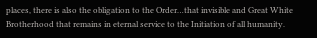places, there is also the obligation to the Order…that invisible and Great White Brotherhood that remains in eternal service to the Initiation of all humanity.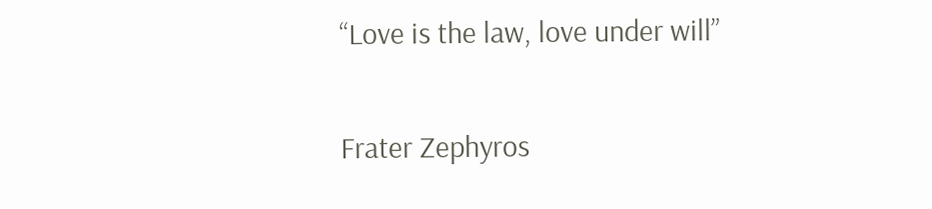“Love is the law, love under will”

Frater Zephyros